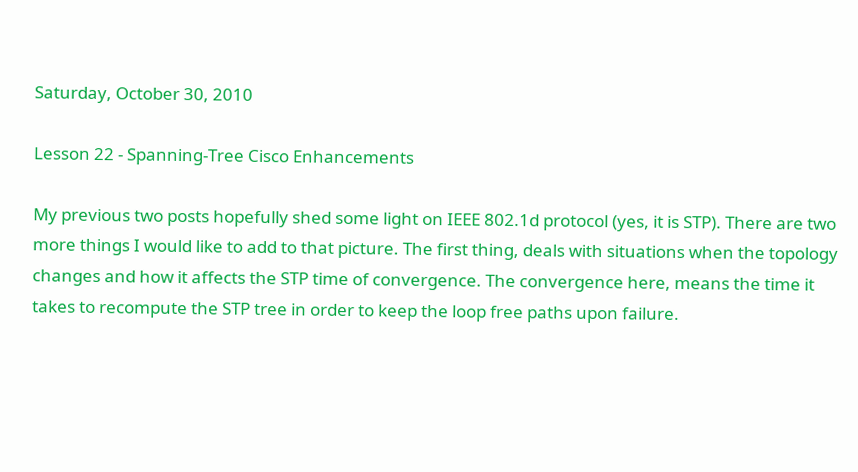Saturday, October 30, 2010

Lesson 22 - Spanning-Tree Cisco Enhancements

My previous two posts hopefully shed some light on IEEE 802.1d protocol (yes, it is STP). There are two more things I would like to add to that picture. The first thing, deals with situations when the topology changes and how it affects the STP time of convergence. The convergence here, means the time it takes to recompute the STP tree in order to keep the loop free paths upon failure.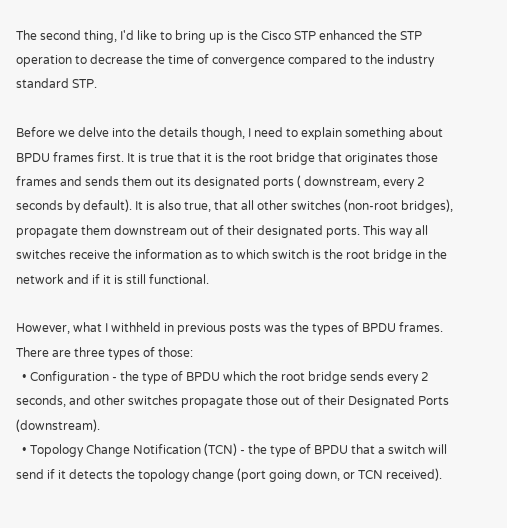The second thing, I'd like to bring up is the Cisco STP enhanced the STP operation to decrease the time of convergence compared to the industry standard STP.

Before we delve into the details though, I need to explain something about BPDU frames first. It is true that it is the root bridge that originates those frames and sends them out its designated ports ( downstream, every 2 seconds by default). It is also true, that all other switches (non-root bridges), propagate them downstream out of their designated ports. This way all switches receive the information as to which switch is the root bridge in the network and if it is still functional.

However, what I withheld in previous posts was the types of BPDU frames. There are three types of those:
  • Configuration - the type of BPDU which the root bridge sends every 2 seconds, and other switches propagate those out of their Designated Ports (downstream).
  • Topology Change Notification (TCN) - the type of BPDU that a switch will send if it detects the topology change (port going down, or TCN received).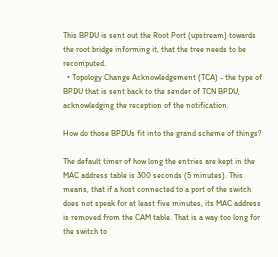This BPDU is sent out the Root Port (upstream) towards the root bridge informing it, that the tree needs to be recomputed.
  • Topology Change Acknowledgement (TCA) - the type of BPDU that is sent back to the sender of TCN BPDU, acknowledging the reception of the notification.

How do those BPDUs fit into the grand scheme of things?

The default timer of how long the entries are kept in the MAC address table is 300 seconds (5 minutes). This means, that if a host connected to a port of the switch does not speak for at least five minutes, its MAC address is removed from the CAM table. That is a way too long for the switch to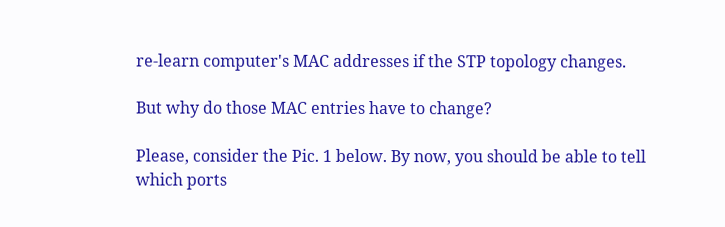re-learn computer's MAC addresses if the STP topology changes.

But why do those MAC entries have to change?

Please, consider the Pic. 1 below. By now, you should be able to tell which ports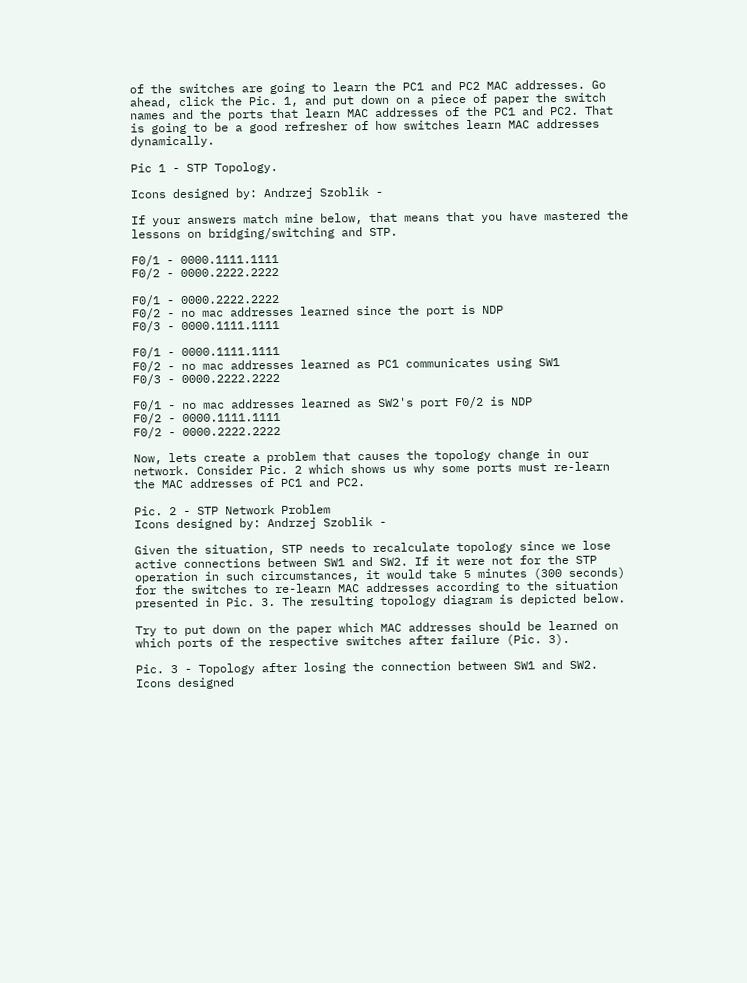of the switches are going to learn the PC1 and PC2 MAC addresses. Go ahead, click the Pic. 1, and put down on a piece of paper the switch names and the ports that learn MAC addresses of the PC1 and PC2. That is going to be a good refresher of how switches learn MAC addresses dynamically.

Pic 1 - STP Topology.

Icons designed by: Andrzej Szoblik -

If your answers match mine below, that means that you have mastered the lessons on bridging/switching and STP.

F0/1 - 0000.1111.1111
F0/2 - 0000.2222.2222

F0/1 - 0000.2222.2222
F0/2 - no mac addresses learned since the port is NDP
F0/3 - 0000.1111.1111

F0/1 - 0000.1111.1111
F0/2 - no mac addresses learned as PC1 communicates using SW1
F0/3 - 0000.2222.2222

F0/1 - no mac addresses learned as SW2's port F0/2 is NDP
F0/2 - 0000.1111.1111
F0/2 - 0000.2222.2222

Now, lets create a problem that causes the topology change in our network. Consider Pic. 2 which shows us why some ports must re-learn the MAC addresses of PC1 and PC2.

Pic. 2 - STP Network Problem
Icons designed by: Andrzej Szoblik -

Given the situation, STP needs to recalculate topology since we lose active connections between SW1 and SW2. If it were not for the STP operation in such circumstances, it would take 5 minutes (300 seconds) for the switches to re-learn MAC addresses according to the situation presented in Pic. 3. The resulting topology diagram is depicted below.

Try to put down on the paper which MAC addresses should be learned on which ports of the respective switches after failure (Pic. 3).

Pic. 3 - Topology after losing the connection between SW1 and SW2.
Icons designed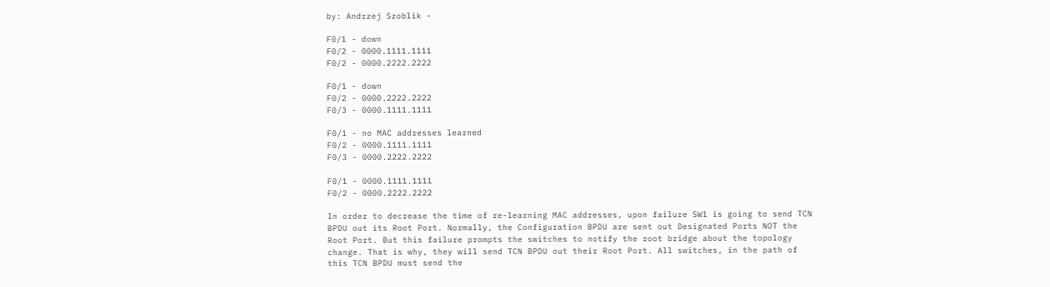by: Andrzej Szoblik -

F0/1 - down
F0/2 - 0000.1111.1111
F0/2 - 0000.2222.2222

F0/1 - down
F0/2 - 0000.2222.2222
F0/3 - 0000.1111.1111

F0/1 - no MAC addresses learned
F0/2 - 0000.1111.1111
F0/3 - 0000.2222.2222

F0/1 - 0000.1111.1111
F0/2 - 0000.2222.2222

In order to decrease the time of re-learning MAC addresses, upon failure SW1 is going to send TCN BPDU out its Root Port. Normally, the Configuration BPDU are sent out Designated Ports NOT the Root Port. But this failure prompts the switches to notify the root bridge about the topology change. That is why, they will send TCN BPDU out their Root Port. All switches, in the path of this TCN BPDU must send the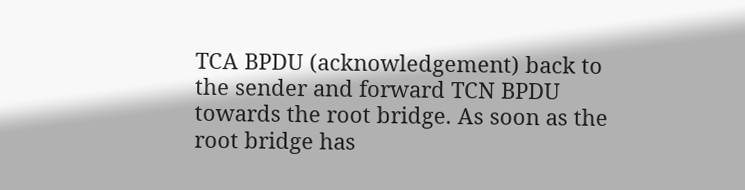TCA BPDU (acknowledgement) back to the sender and forward TCN BPDU towards the root bridge. As soon as the root bridge has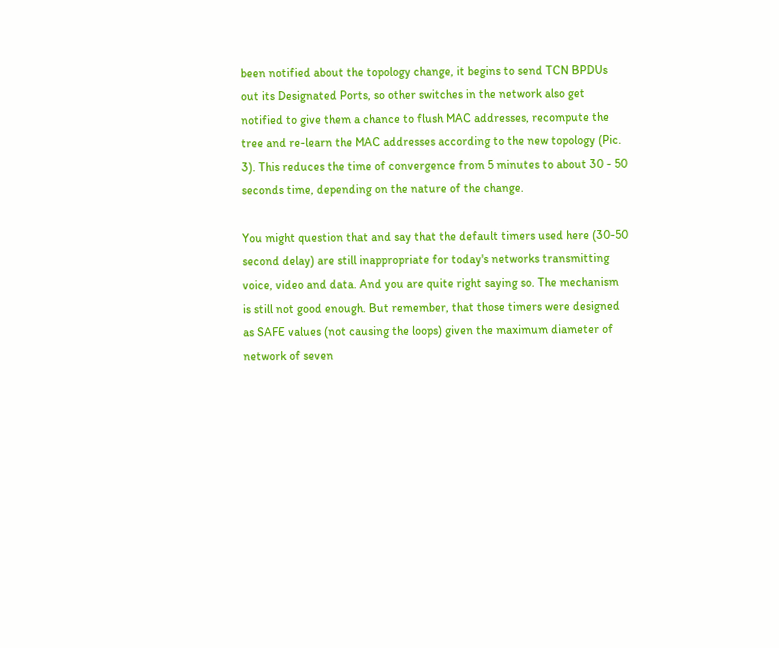been notified about the topology change, it begins to send TCN BPDUs out its Designated Ports, so other switches in the network also get notified to give them a chance to flush MAC addresses, recompute the tree and re-learn the MAC addresses according to the new topology (Pic. 3). This reduces the time of convergence from 5 minutes to about 30 - 50 seconds time, depending on the nature of the change.

You might question that and say that the default timers used here (30-50 second delay) are still inappropriate for today's networks transmitting voice, video and data. And you are quite right saying so. The mechanism is still not good enough. But remember, that those timers were designed as SAFE values (not causing the loops) given the maximum diameter of network of seven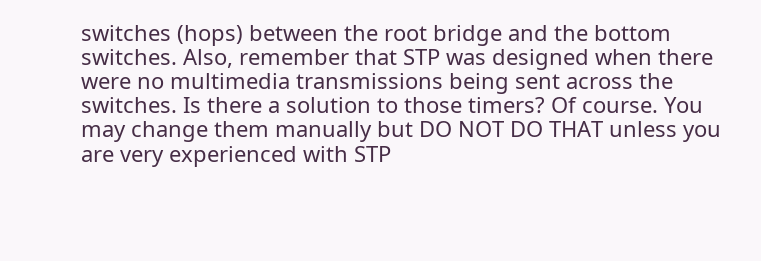switches (hops) between the root bridge and the bottom switches. Also, remember that STP was designed when there were no multimedia transmissions being sent across the switches. Is there a solution to those timers? Of course. You may change them manually but DO NOT DO THAT unless you are very experienced with STP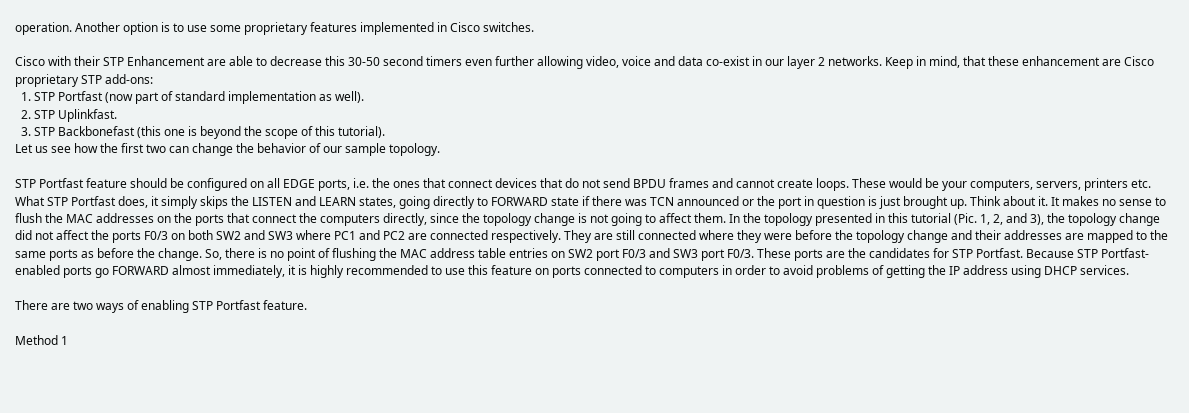operation. Another option is to use some proprietary features implemented in Cisco switches.

Cisco with their STP Enhancement are able to decrease this 30-50 second timers even further allowing video, voice and data co-exist in our layer 2 networks. Keep in mind, that these enhancement are Cisco proprietary STP add-ons:
  1. STP Portfast (now part of standard implementation as well).
  2. STP Uplinkfast.
  3. STP Backbonefast (this one is beyond the scope of this tutorial).
Let us see how the first two can change the behavior of our sample topology.

STP Portfast feature should be configured on all EDGE ports, i.e. the ones that connect devices that do not send BPDU frames and cannot create loops. These would be your computers, servers, printers etc. What STP Portfast does, it simply skips the LISTEN and LEARN states, going directly to FORWARD state if there was TCN announced or the port in question is just brought up. Think about it. It makes no sense to flush the MAC addresses on the ports that connect the computers directly, since the topology change is not going to affect them. In the topology presented in this tutorial (Pic. 1, 2, and 3), the topology change did not affect the ports F0/3 on both SW2 and SW3 where PC1 and PC2 are connected respectively. They are still connected where they were before the topology change and their addresses are mapped to the same ports as before the change. So, there is no point of flushing the MAC address table entries on SW2 port F0/3 and SW3 port F0/3. These ports are the candidates for STP Portfast. Because STP Portfast-enabled ports go FORWARD almost immediately, it is highly recommended to use this feature on ports connected to computers in order to avoid problems of getting the IP address using DHCP services.

There are two ways of enabling STP Portfast feature.

Method 1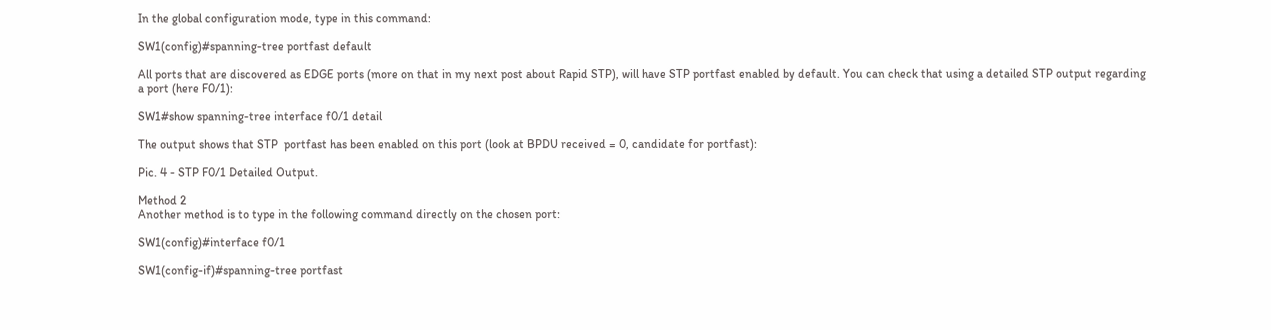In the global configuration mode, type in this command:

SW1(config)#spanning-tree portfast default

All ports that are discovered as EDGE ports (more on that in my next post about Rapid STP), will have STP portfast enabled by default. You can check that using a detailed STP output regarding a port (here F0/1):

SW1#show spanning-tree interface f0/1 detail

The output shows that STP  portfast has been enabled on this port (look at BPDU received = 0, candidate for portfast):

Pic. 4 - STP F0/1 Detailed Output.

Method 2
Another method is to type in the following command directly on the chosen port:

SW1(config)#interface f0/1

SW1(config-if)#spanning-tree portfast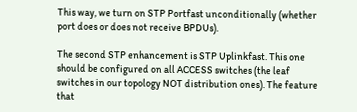This way, we turn on STP Portfast unconditionally (whether port does or does not receive BPDUs).

The second STP enhancement is STP Uplinkfast. This one should be configured on all ACCESS switches (the leaf switches in our topology NOT distribution ones). The feature that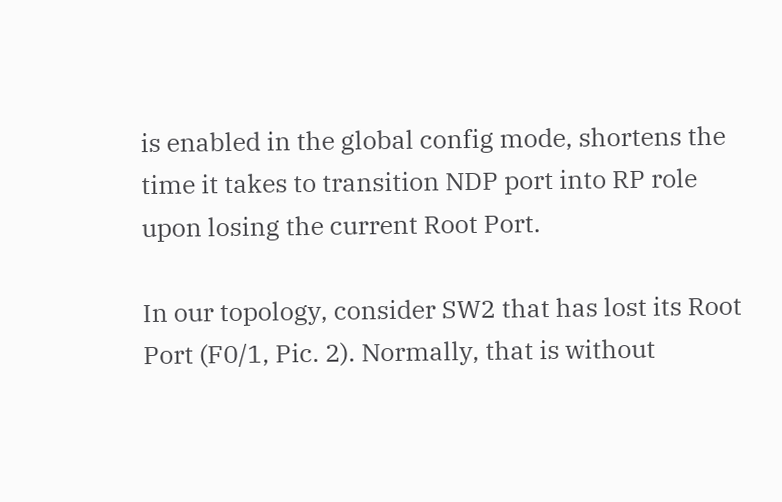is enabled in the global config mode, shortens the time it takes to transition NDP port into RP role upon losing the current Root Port.

In our topology, consider SW2 that has lost its Root Port (F0/1, Pic. 2). Normally, that is without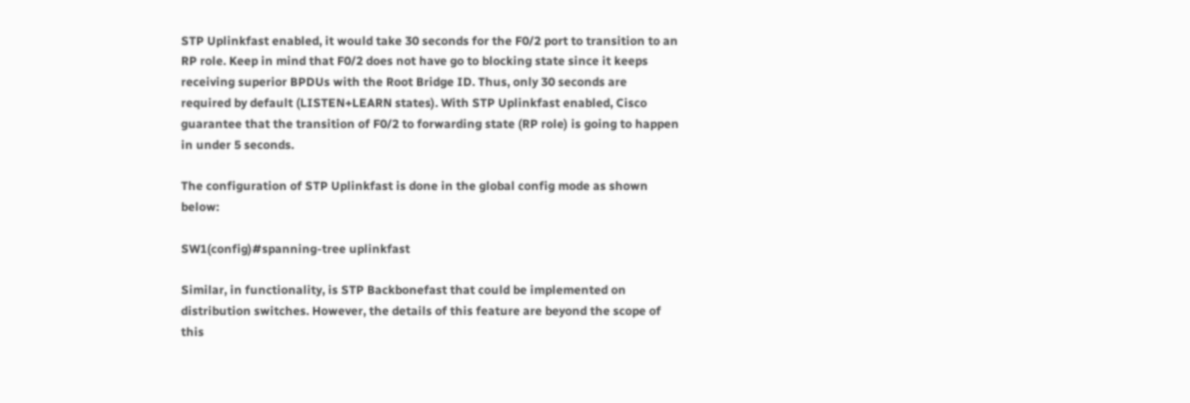STP Uplinkfast enabled, it would take 30 seconds for the F0/2 port to transition to an RP role. Keep in mind that F0/2 does not have go to blocking state since it keeps receiving superior BPDUs with the Root Bridge ID. Thus, only 30 seconds are required by default (LISTEN+LEARN states). With STP Uplinkfast enabled, Cisco guarantee that the transition of F0/2 to forwarding state (RP role) is going to happen in under 5 seconds.

The configuration of STP Uplinkfast is done in the global config mode as shown below:

SW1(config)#spanning-tree uplinkfast

Similar, in functionality, is STP Backbonefast that could be implemented on distribution switches. However, the details of this feature are beyond the scope of this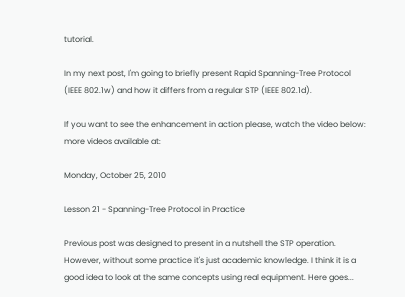tutorial.

In my next post, I'm going to briefly present Rapid Spanning-Tree Protocol (IEEE 802.1w) and how it differs from a regular STP (IEEE 802.1d).

If you want to see the enhancement in action please, watch the video below:
more videos available at:

Monday, October 25, 2010

Lesson 21 - Spanning-Tree Protocol in Practice

Previous post was designed to present in a nutshell the STP operation. However, without some practice it's just academic knowledge. I think it is a good idea to look at the same concepts using real equipment. Here goes...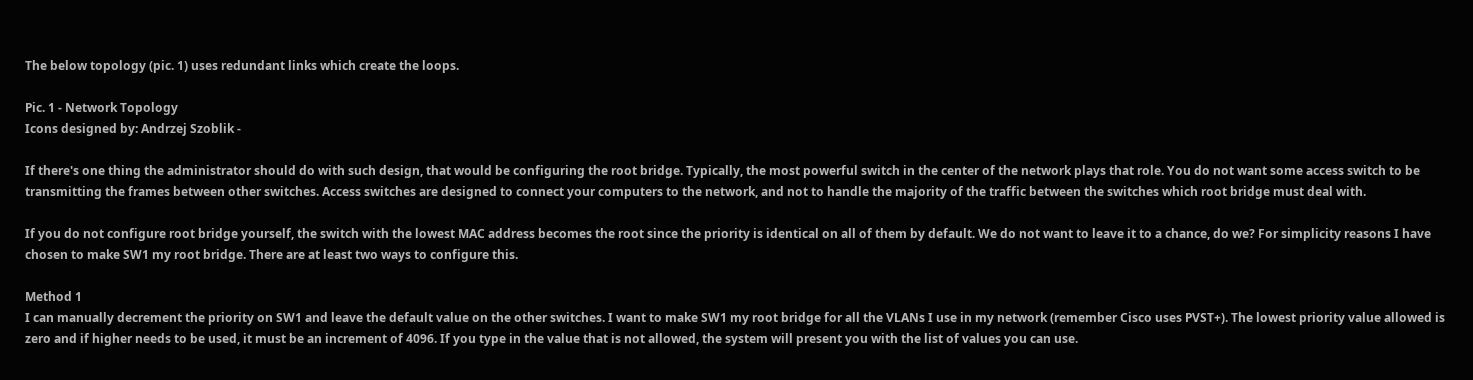The below topology (pic. 1) uses redundant links which create the loops.

Pic. 1 - Network Topology
Icons designed by: Andrzej Szoblik -

If there's one thing the administrator should do with such design, that would be configuring the root bridge. Typically, the most powerful switch in the center of the network plays that role. You do not want some access switch to be transmitting the frames between other switches. Access switches are designed to connect your computers to the network, and not to handle the majority of the traffic between the switches which root bridge must deal with.

If you do not configure root bridge yourself, the switch with the lowest MAC address becomes the root since the priority is identical on all of them by default. We do not want to leave it to a chance, do we? For simplicity reasons I have chosen to make SW1 my root bridge. There are at least two ways to configure this.

Method 1
I can manually decrement the priority on SW1 and leave the default value on the other switches. I want to make SW1 my root bridge for all the VLANs I use in my network (remember Cisco uses PVST+). The lowest priority value allowed is zero and if higher needs to be used, it must be an increment of 4096. If you type in the value that is not allowed, the system will present you with the list of values you can use.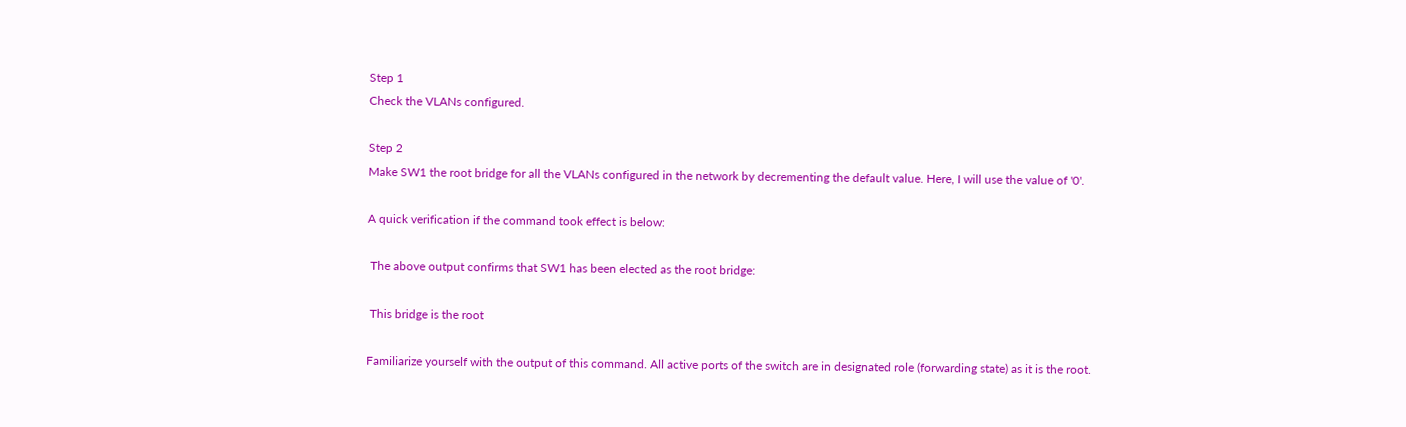Step 1
Check the VLANs configured.

Step 2
Make SW1 the root bridge for all the VLANs configured in the network by decrementing the default value. Here, I will use the value of '0'.

A quick verification if the command took effect is below:

 The above output confirms that SW1 has been elected as the root bridge:

 This bridge is the root

Familiarize yourself with the output of this command. All active ports of the switch are in designated role (forwarding state) as it is the root.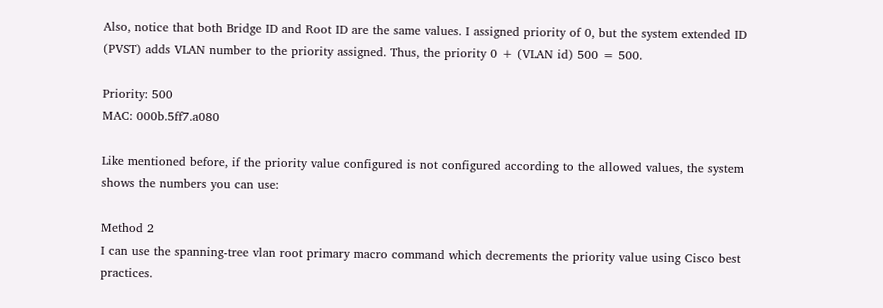Also, notice that both Bridge ID and Root ID are the same values. I assigned priority of 0, but the system extended ID (PVST) adds VLAN number to the priority assigned. Thus, the priority 0 + (VLAN id) 500 = 500.

Priority: 500
MAC: 000b.5ff7.a080

Like mentioned before, if the priority value configured is not configured according to the allowed values, the system shows the numbers you can use:

Method 2
I can use the spanning-tree vlan root primary macro command which decrements the priority value using Cisco best practices.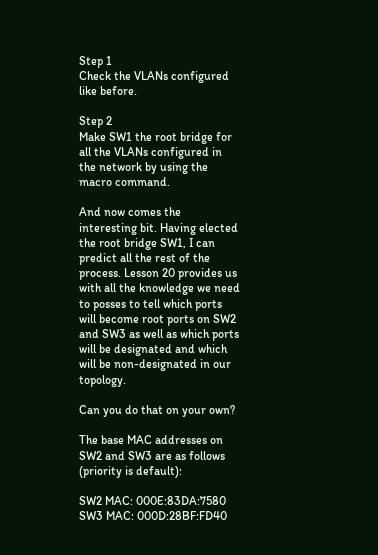Step 1
Check the VLANs configured like before.

Step 2
Make SW1 the root bridge for all the VLANs configured in the network by using the macro command.

And now comes the interesting bit. Having elected the root bridge SW1, I can predict all the rest of the process. Lesson 20 provides us with all the knowledge we need to posses to tell which ports will become root ports on SW2 and SW3 as well as which ports will be designated and which will be non-designated in our topology.

Can you do that on your own?

The base MAC addresses on SW2 and SW3 are as follows (priority is default):

SW2 MAC: 000E:83DA:7580
SW3 MAC: 000D:28BF:FD40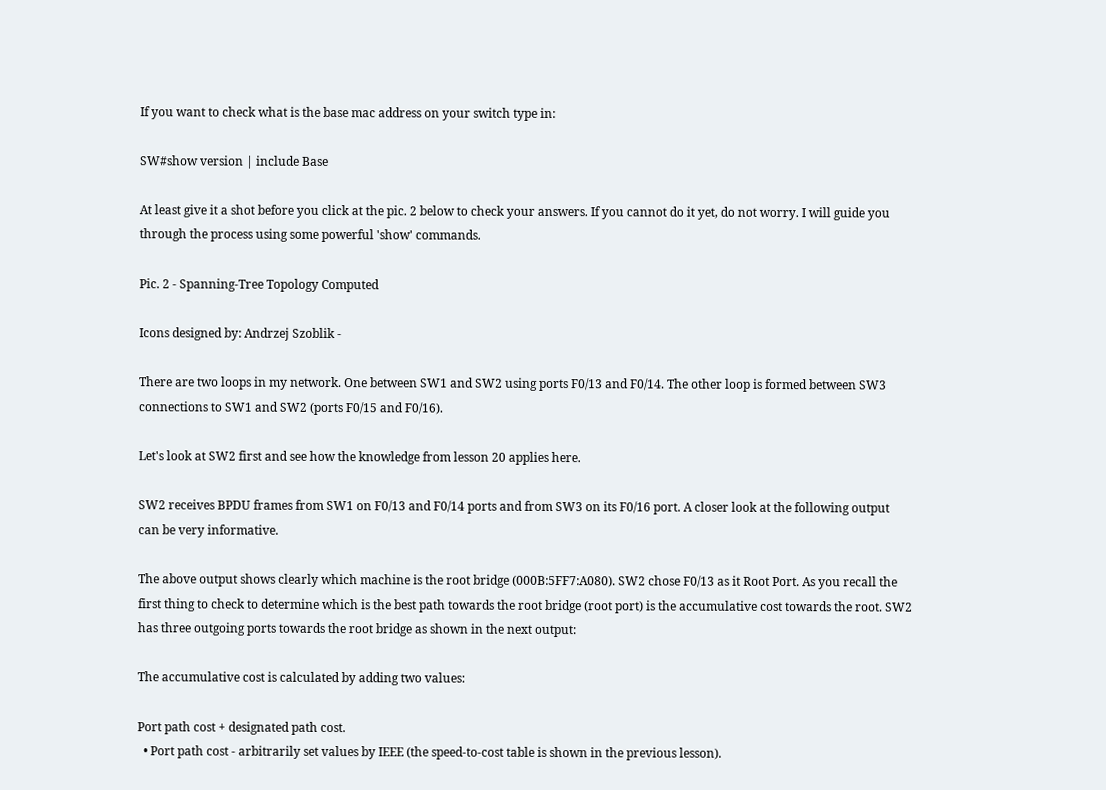If you want to check what is the base mac address on your switch type in:

SW#show version | include Base

At least give it a shot before you click at the pic. 2 below to check your answers. If you cannot do it yet, do not worry. I will guide you through the process using some powerful 'show' commands.

Pic. 2 - Spanning-Tree Topology Computed

Icons designed by: Andrzej Szoblik -

There are two loops in my network. One between SW1 and SW2 using ports F0/13 and F0/14. The other loop is formed between SW3 connections to SW1 and SW2 (ports F0/15 and F0/16).

Let's look at SW2 first and see how the knowledge from lesson 20 applies here.

SW2 receives BPDU frames from SW1 on F0/13 and F0/14 ports and from SW3 on its F0/16 port. A closer look at the following output can be very informative.

The above output shows clearly which machine is the root bridge (000B:5FF7:A080). SW2 chose F0/13 as it Root Port. As you recall the first thing to check to determine which is the best path towards the root bridge (root port) is the accumulative cost towards the root. SW2 has three outgoing ports towards the root bridge as shown in the next output:

The accumulative cost is calculated by adding two values:

Port path cost + designated path cost.
  • Port path cost - arbitrarily set values by IEEE (the speed-to-cost table is shown in the previous lesson).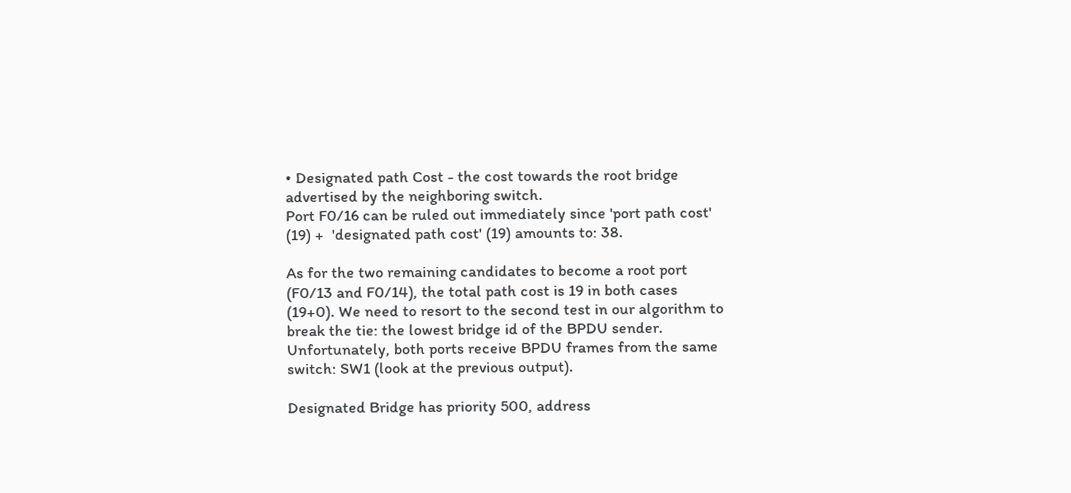• Designated path Cost - the cost towards the root bridge advertised by the neighboring switch.
Port F0/16 can be ruled out immediately since 'port path cost' (19) +  'designated path cost' (19) amounts to: 38.

As for the two remaining candidates to become a root port (F0/13 and F0/14), the total path cost is 19 in both cases (19+0). We need to resort to the second test in our algorithm to break the tie: the lowest bridge id of the BPDU sender. Unfortunately, both ports receive BPDU frames from the same switch: SW1 (look at the previous output).

Designated Bridge has priority 500, address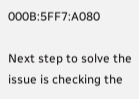000B:5FF7:A080

Next step to solve the issue is checking the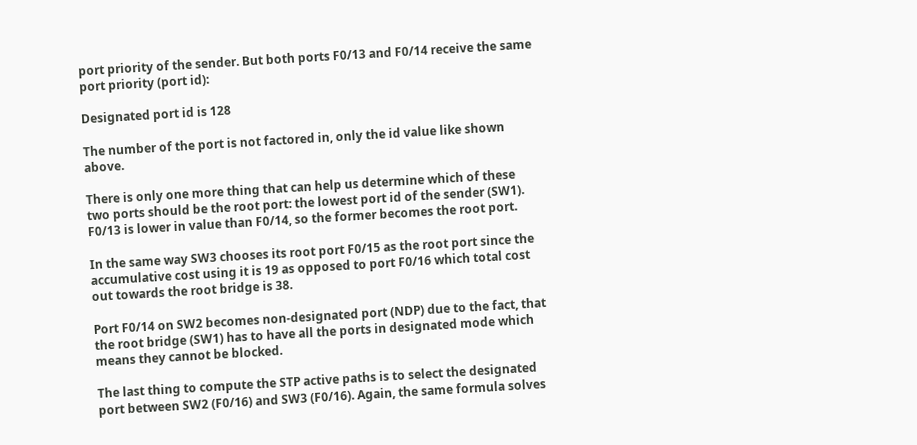port priority of the sender. But both ports F0/13 and F0/14 receive the same port priority (port id):

Designated port id is 128

The number of the port is not factored in, only the id value like shown above.

There is only one more thing that can help us determine which of these two ports should be the root port: the lowest port id of the sender (SW1). F0/13 is lower in value than F0/14, so the former becomes the root port.

In the same way SW3 chooses its root port F0/15 as the root port since the accumulative cost using it is 19 as opposed to port F0/16 which total cost out towards the root bridge is 38.

Port F0/14 on SW2 becomes non-designated port (NDP) due to the fact, that the root bridge (SW1) has to have all the ports in designated mode which means they cannot be blocked.

The last thing to compute the STP active paths is to select the designated port between SW2 (F0/16) and SW3 (F0/16). Again, the same formula solves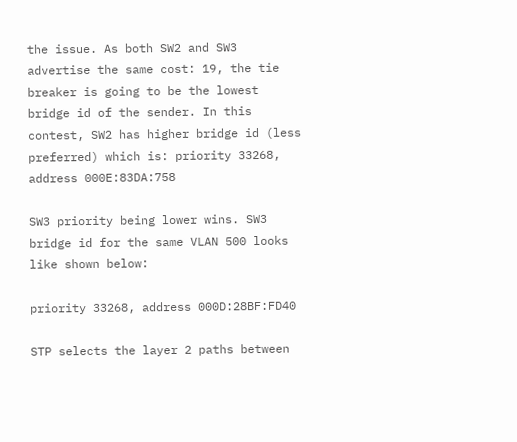the issue. As both SW2 and SW3 advertise the same cost: 19, the tie breaker is going to be the lowest bridge id of the sender. In this contest, SW2 has higher bridge id (less preferred) which is: priority 33268, address 000E:83DA:758

SW3 priority being lower wins. SW3 bridge id for the same VLAN 500 looks like shown below:

priority 33268, address 000D:28BF:FD40

STP selects the layer 2 paths between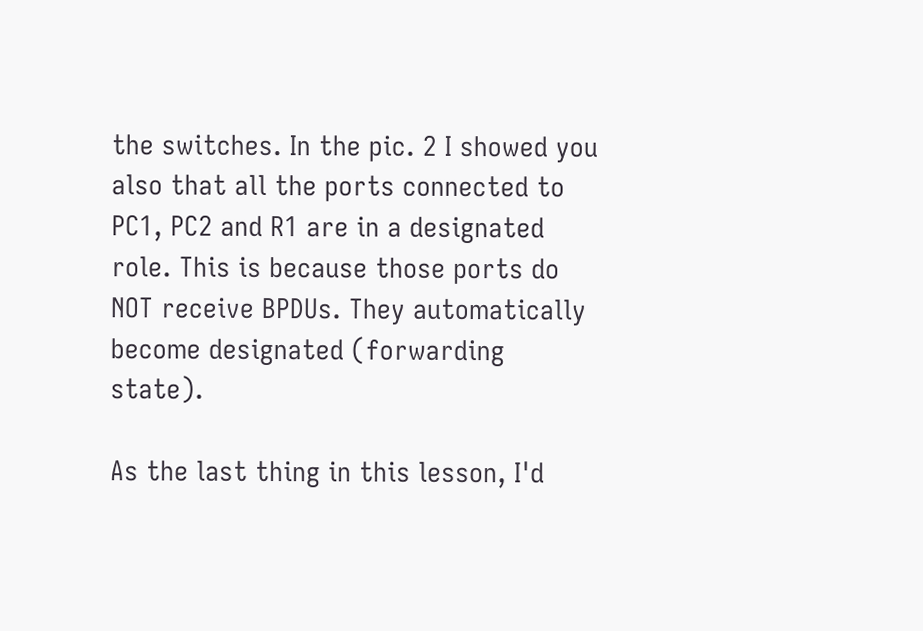the switches. In the pic. 2 I showed you also that all the ports connected to PC1, PC2 and R1 are in a designated role. This is because those ports do NOT receive BPDUs. They automatically become designated (forwarding state).

As the last thing in this lesson, I'd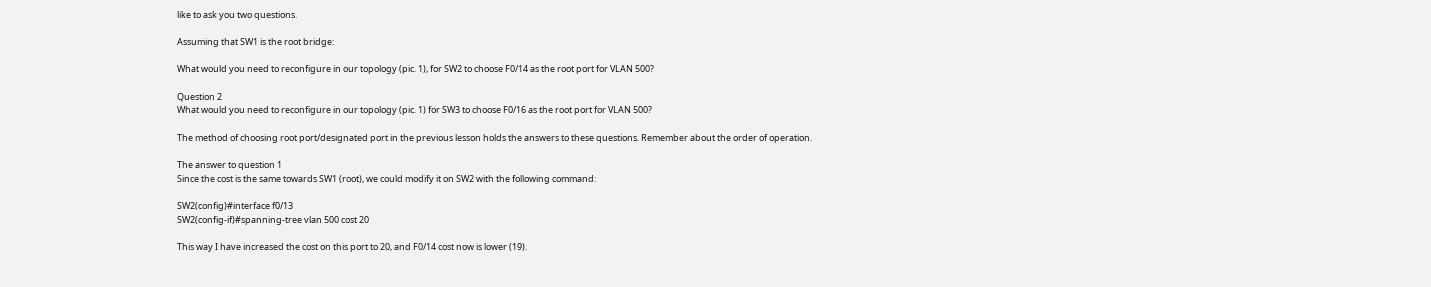like to ask you two questions.

Assuming that SW1 is the root bridge:

What would you need to reconfigure in our topology (pic. 1), for SW2 to choose F0/14 as the root port for VLAN 500?

Question 2
What would you need to reconfigure in our topology (pic. 1) for SW3 to choose F0/16 as the root port for VLAN 500?

The method of choosing root port/designated port in the previous lesson holds the answers to these questions. Remember about the order of operation.

The answer to question 1
Since the cost is the same towards SW1 (root), we could modify it on SW2 with the following command:

SW2(config)#interface f0/13
SW2(config-if)#spanning-tree vlan 500 cost 20

This way I have increased the cost on this port to 20, and F0/14 cost now is lower (19).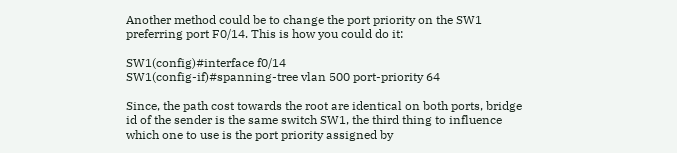Another method could be to change the port priority on the SW1 preferring port F0/14. This is how you could do it:

SW1(config)#interface f0/14
SW1(config-if)#spanning-tree vlan 500 port-priority 64

Since, the path cost towards the root are identical on both ports, bridge id of the sender is the same switch SW1, the third thing to influence which one to use is the port priority assigned by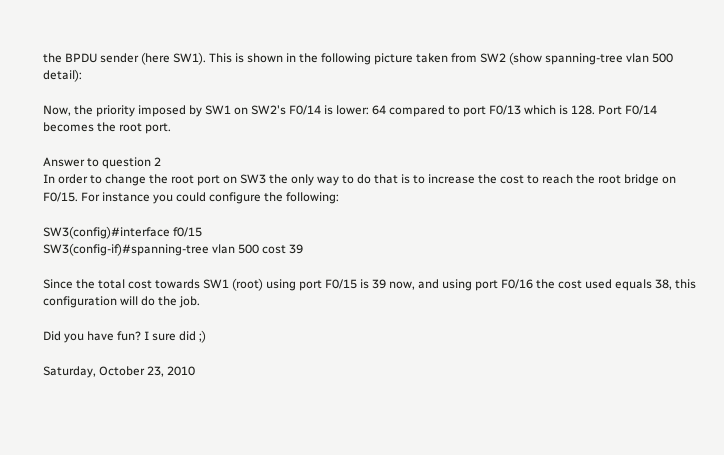the BPDU sender (here SW1). This is shown in the following picture taken from SW2 (show spanning-tree vlan 500 detail):

Now, the priority imposed by SW1 on SW2's F0/14 is lower: 64 compared to port F0/13 which is 128. Port F0/14 becomes the root port.

Answer to question 2
In order to change the root port on SW3 the only way to do that is to increase the cost to reach the root bridge on F0/15. For instance you could configure the following:

SW3(config)#interface f0/15
SW3(config-if)#spanning-tree vlan 500 cost 39

Since the total cost towards SW1 (root) using port F0/15 is 39 now, and using port F0/16 the cost used equals 38, this configuration will do the job.

Did you have fun? I sure did ;)

Saturday, October 23, 2010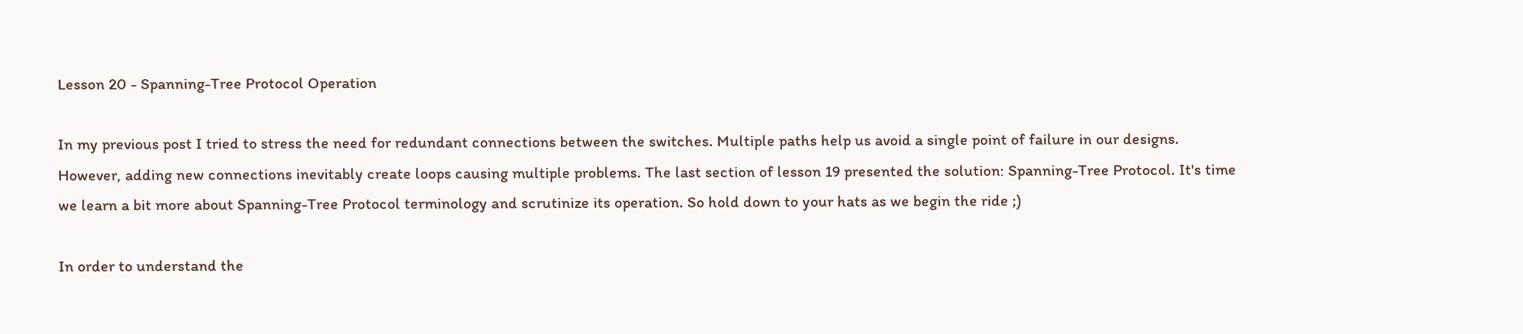Lesson 20 - Spanning-Tree Protocol Operation

In my previous post I tried to stress the need for redundant connections between the switches. Multiple paths help us avoid a single point of failure in our designs. However, adding new connections inevitably create loops causing multiple problems. The last section of lesson 19 presented the solution: Spanning-Tree Protocol. It's time we learn a bit more about Spanning-Tree Protocol terminology and scrutinize its operation. So hold down to your hats as we begin the ride ;)

In order to understand the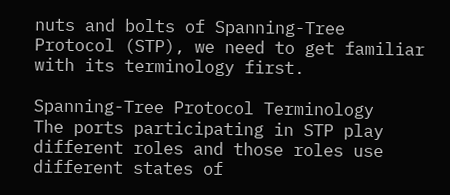nuts and bolts of Spanning-Tree Protocol (STP), we need to get familiar with its terminology first.

Spanning-Tree Protocol Terminology
The ports participating in STP play different roles and those roles use different states of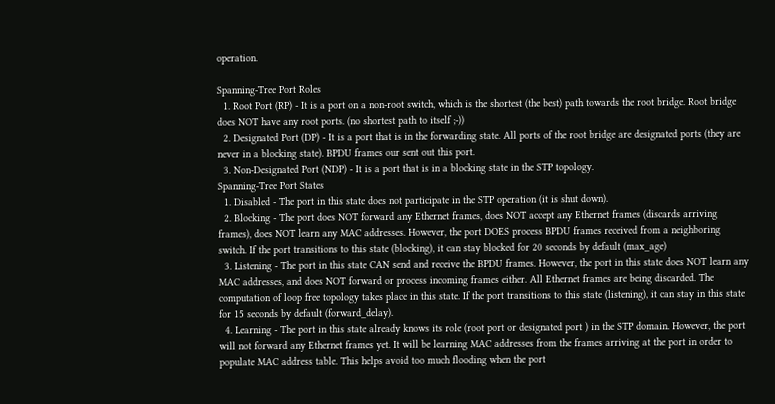operation.

Spanning-Tree Port Roles
  1. Root Port (RP) - It is a port on a non-root switch, which is the shortest (the best) path towards the root bridge. Root bridge does NOT have any root ports. (no shortest path to itself ;-))
  2. Designated Port (DP) - It is a port that is in the forwarding state. All ports of the root bridge are designated ports (they are never in a blocking state). BPDU frames our sent out this port.
  3. Non-Designated Port (NDP) - It is a port that is in a blocking state in the STP topology.
Spanning-Tree Port States
  1. Disabled - The port in this state does not participate in the STP operation (it is shut down).
  2. Blocking - The port does NOT forward any Ethernet frames, does NOT accept any Ethernet frames (discards arriving frames), does NOT learn any MAC addresses. However, the port DOES process BPDU frames received from a neighboring switch. If the port transitions to this state (blocking), it can stay blocked for 20 seconds by default (max_age)
  3. Listening - The port in this state CAN send and receive the BPDU frames. However, the port in this state does NOT learn any MAC addresses, and does NOT forward or process incoming frames either. All Ethernet frames are being discarded. The computation of loop free topology takes place in this state. If the port transitions to this state (listening), it can stay in this state for 15 seconds by default (forward_delay).
  4. Learning - The port in this state already knows its role (root port or designated port ) in the STP domain. However, the port will not forward any Ethernet frames yet. It will be learning MAC addresses from the frames arriving at the port in order to populate MAC address table. This helps avoid too much flooding when the port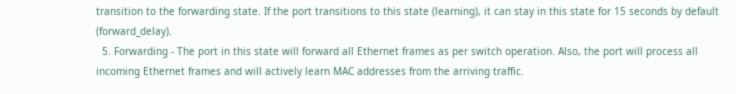transition to the forwarding state. If the port transitions to this state (learning), it can stay in this state for 15 seconds by default (forward_delay).
  5. Forwarding - The port in this state will forward all Ethernet frames as per switch operation. Also, the port will process all incoming Ethernet frames and will actively learn MAC addresses from the arriving traffic.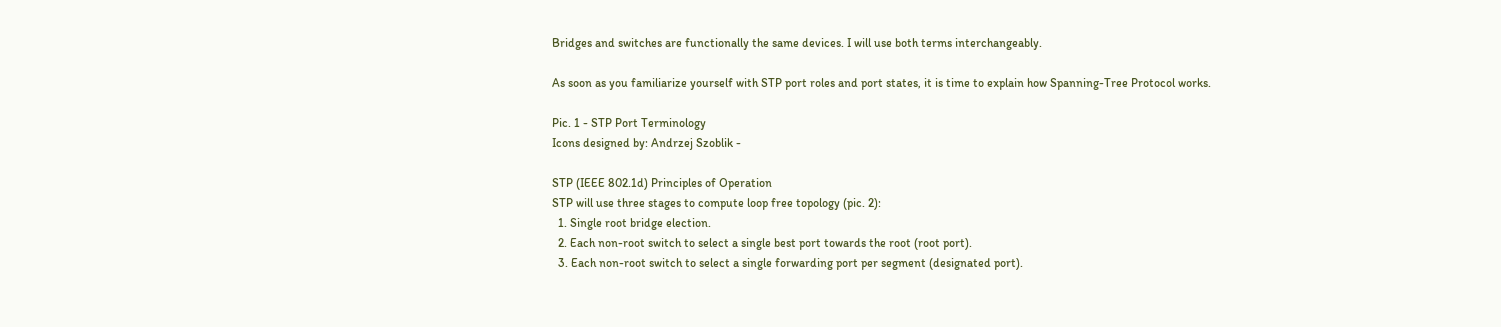Bridges and switches are functionally the same devices. I will use both terms interchangeably.

As soon as you familiarize yourself with STP port roles and port states, it is time to explain how Spanning-Tree Protocol works.

Pic. 1 - STP Port Terminology
Icons designed by: Andrzej Szoblik -

STP (IEEE 802.1d) Principles of Operation
STP will use three stages to compute loop free topology (pic. 2):
  1. Single root bridge election.
  2. Each non-root switch to select a single best port towards the root (root port).
  3. Each non-root switch to select a single forwarding port per segment (designated port).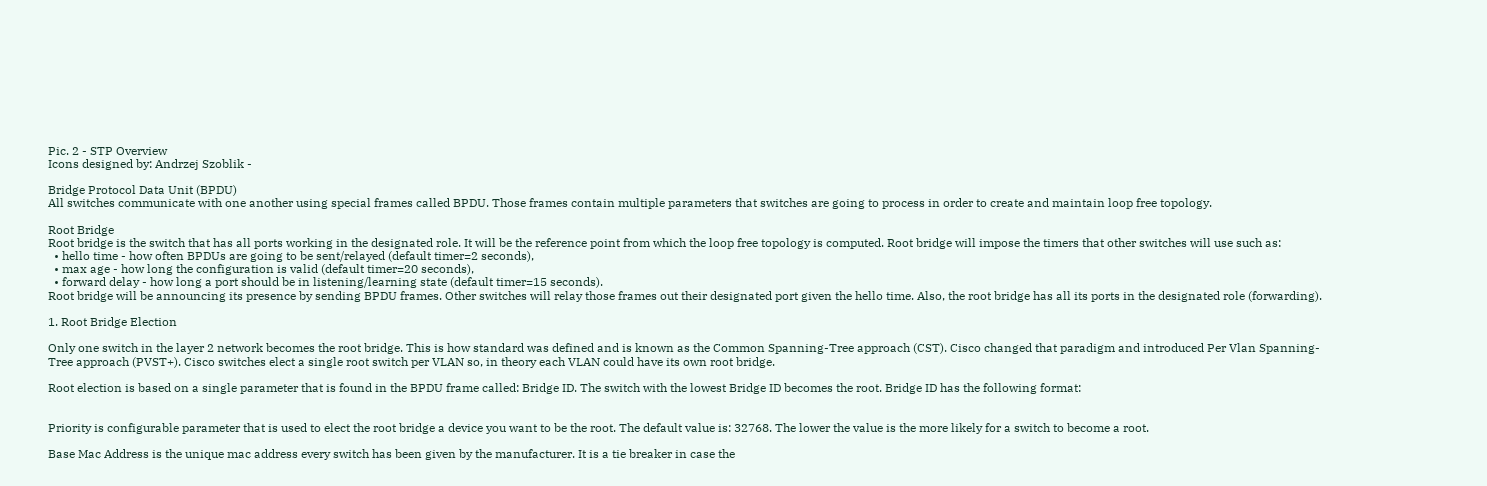Pic. 2 - STP Overview
Icons designed by: Andrzej Szoblik -

Bridge Protocol Data Unit (BPDU)
All switches communicate with one another using special frames called BPDU. Those frames contain multiple parameters that switches are going to process in order to create and maintain loop free topology.

Root Bridge
Root bridge is the switch that has all ports working in the designated role. It will be the reference point from which the loop free topology is computed. Root bridge will impose the timers that other switches will use such as:
  • hello time - how often BPDUs are going to be sent/relayed (default timer=2 seconds),
  • max age - how long the configuration is valid (default timer=20 seconds),
  • forward delay - how long a port should be in listening/learning state (default timer=15 seconds).
Root bridge will be announcing its presence by sending BPDU frames. Other switches will relay those frames out their designated port given the hello time. Also, the root bridge has all its ports in the designated role (forwarding).

1. Root Bridge Election

Only one switch in the layer 2 network becomes the root bridge. This is how standard was defined and is known as the Common Spanning-Tree approach (CST). Cisco changed that paradigm and introduced Per Vlan Spanning-Tree approach (PVST+). Cisco switches elect a single root switch per VLAN so, in theory each VLAN could have its own root bridge.

Root election is based on a single parameter that is found in the BPDU frame called: Bridge ID. The switch with the lowest Bridge ID becomes the root. Bridge ID has the following format:


Priority is configurable parameter that is used to elect the root bridge a device you want to be the root. The default value is: 32768. The lower the value is the more likely for a switch to become a root.

Base Mac Address is the unique mac address every switch has been given by the manufacturer. It is a tie breaker in case the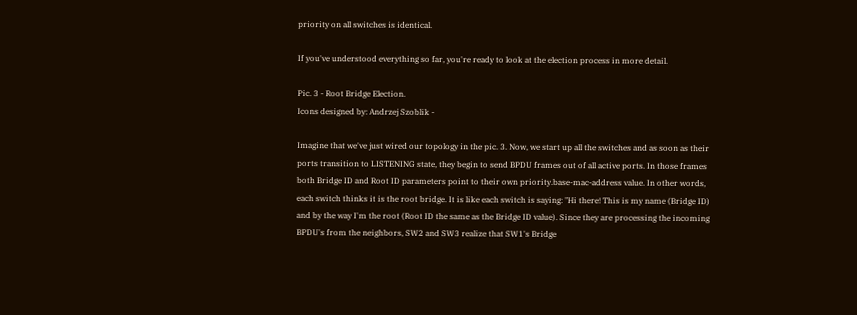priority on all switches is identical.

If you've understood everything so far, you're ready to look at the election process in more detail.

Pic. 3 - Root Bridge Election.
Icons designed by: Andrzej Szoblik -

Imagine that we've just wired our topology in the pic. 3. Now, we start up all the switches and as soon as their ports transition to LISTENING state, they begin to send BPDU frames out of all active ports. In those frames both Bridge ID and Root ID parameters point to their own priority.base-mac-address value. In other words, each switch thinks it is the root bridge. It is like each switch is saying: "Hi there! This is my name (Bridge ID) and by the way I'm the root (Root ID the same as the Bridge ID value). Since they are processing the incoming BPDU's from the neighbors, SW2 and SW3 realize that SW1's Bridge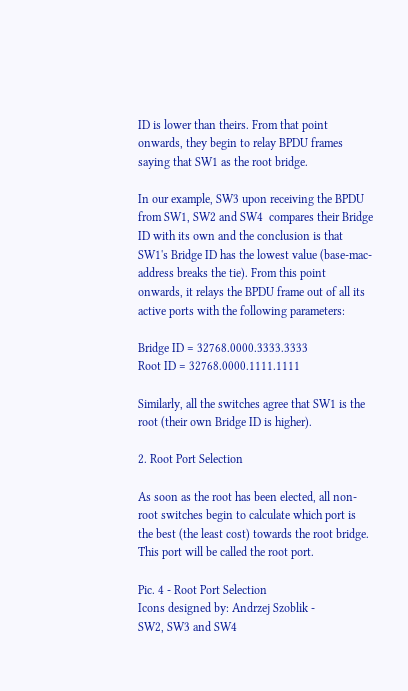ID is lower than theirs. From that point onwards, they begin to relay BPDU frames saying that SW1 as the root bridge.

In our example, SW3 upon receiving the BPDU from SW1, SW2 and SW4  compares their Bridge ID with its own and the conclusion is that SW1's Bridge ID has the lowest value (base-mac-address breaks the tie). From this point onwards, it relays the BPDU frame out of all its active ports with the following parameters:

Bridge ID = 32768.0000.3333.3333
Root ID = 32768.0000.1111.1111

Similarly, all the switches agree that SW1 is the root (their own Bridge ID is higher).

2. Root Port Selection

As soon as the root has been elected, all non-root switches begin to calculate which port is the best (the least cost) towards the root bridge. This port will be called the root port.

Pic. 4 - Root Port Selection
Icons designed by: Andrzej Szoblik -
SW2, SW3 and SW4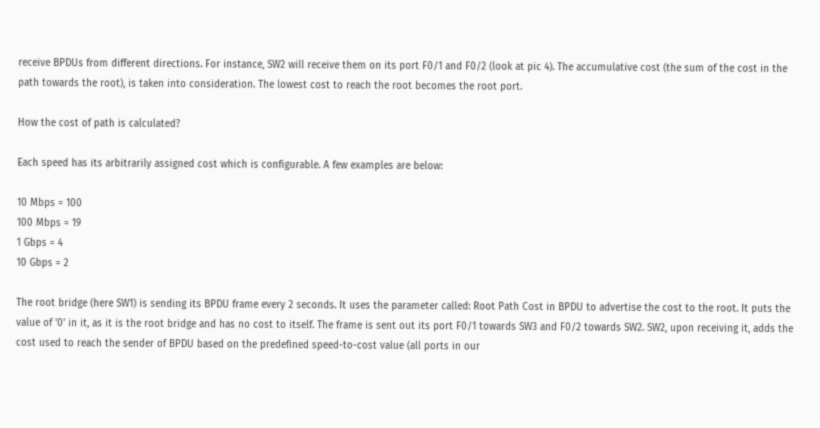receive BPDUs from different directions. For instance, SW2 will receive them on its port F0/1 and F0/2 (look at pic 4). The accumulative cost (the sum of the cost in the path towards the root), is taken into consideration. The lowest cost to reach the root becomes the root port.

How the cost of path is calculated?

Each speed has its arbitrarily assigned cost which is configurable. A few examples are below:

10 Mbps = 100
100 Mbps = 19
1 Gbps = 4
10 Gbps = 2

The root bridge (here SW1) is sending its BPDU frame every 2 seconds. It uses the parameter called: Root Path Cost in BPDU to advertise the cost to the root. It puts the value of '0' in it, as it is the root bridge and has no cost to itself. The frame is sent out its port F0/1 towards SW3 and F0/2 towards SW2. SW2, upon receiving it, adds the cost used to reach the sender of BPDU based on the predefined speed-to-cost value (all ports in our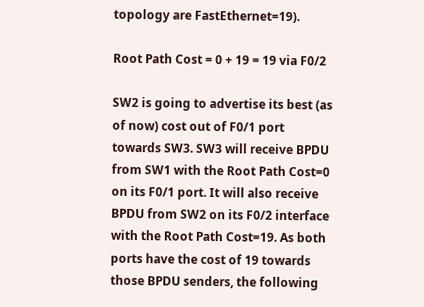topology are FastEthernet=19).

Root Path Cost = 0 + 19 = 19 via F0/2

SW2 is going to advertise its best (as of now) cost out of F0/1 port towards SW3. SW3 will receive BPDU from SW1 with the Root Path Cost=0 on its F0/1 port. It will also receive BPDU from SW2 on its F0/2 interface with the Root Path Cost=19. As both ports have the cost of 19 towards those BPDU senders, the following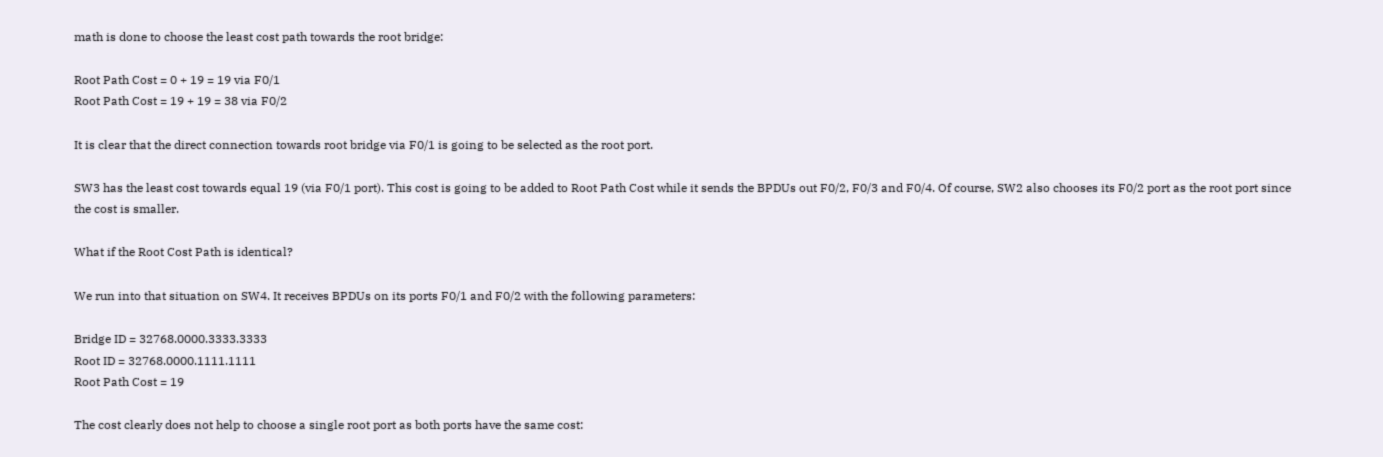math is done to choose the least cost path towards the root bridge:

Root Path Cost = 0 + 19 = 19 via F0/1
Root Path Cost = 19 + 19 = 38 via F0/2

It is clear that the direct connection towards root bridge via F0/1 is going to be selected as the root port.

SW3 has the least cost towards equal 19 (via F0/1 port). This cost is going to be added to Root Path Cost while it sends the BPDUs out F0/2, F0/3 and F0/4. Of course, SW2 also chooses its F0/2 port as the root port since the cost is smaller.

What if the Root Cost Path is identical?

We run into that situation on SW4. It receives BPDUs on its ports F0/1 and F0/2 with the following parameters:

Bridge ID = 32768.0000.3333.3333
Root ID = 32768.0000.1111.1111
Root Path Cost = 19

The cost clearly does not help to choose a single root port as both ports have the same cost: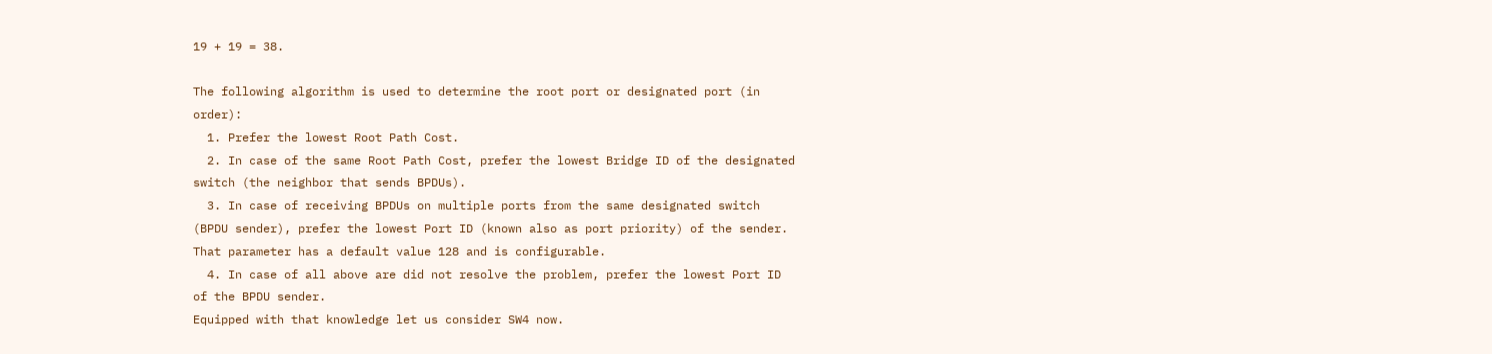19 + 19 = 38.

The following algorithm is used to determine the root port or designated port (in order):
  1. Prefer the lowest Root Path Cost.
  2. In case of the same Root Path Cost, prefer the lowest Bridge ID of the designated switch (the neighbor that sends BPDUs).
  3. In case of receiving BPDUs on multiple ports from the same designated switch (BPDU sender), prefer the lowest Port ID (known also as port priority) of the sender. That parameter has a default value 128 and is configurable.
  4. In case of all above are did not resolve the problem, prefer the lowest Port ID of the BPDU sender.
Equipped with that knowledge let us consider SW4 now.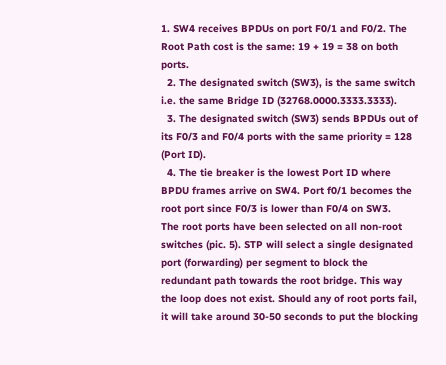1. SW4 receives BPDUs on port F0/1 and F0/2. The Root Path cost is the same: 19 + 19 = 38 on both ports.
  2. The designated switch (SW3), is the same switch i.e. the same Bridge ID (32768.0000.3333.3333).
  3. The designated switch (SW3) sends BPDUs out of its F0/3 and F0/4 ports with the same priority = 128 (Port ID).
  4. The tie breaker is the lowest Port ID where BPDU frames arrive on SW4. Port f0/1 becomes the root port since F0/3 is lower than F0/4 on SW3.
The root ports have been selected on all non-root switches (pic. 5). STP will select a single designated port (forwarding) per segment to block the redundant path towards the root bridge. This way the loop does not exist. Should any of root ports fail, it will take around 30-50 seconds to put the blocking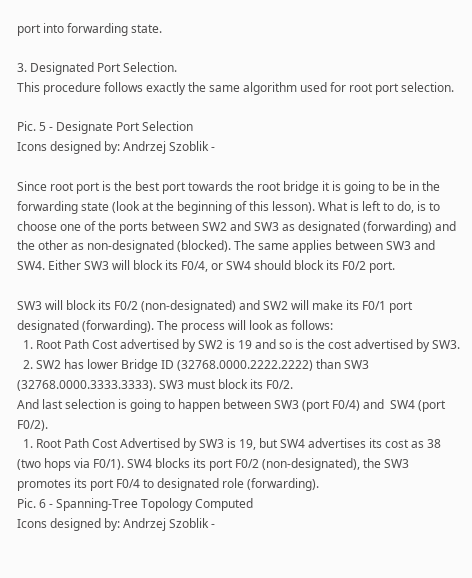port into forwarding state.

3. Designated Port Selection.
This procedure follows exactly the same algorithm used for root port selection.

Pic. 5 - Designate Port Selection
Icons designed by: Andrzej Szoblik -

Since root port is the best port towards the root bridge it is going to be in the forwarding state (look at the beginning of this lesson). What is left to do, is to choose one of the ports between SW2 and SW3 as designated (forwarding) and the other as non-designated (blocked). The same applies between SW3 and SW4. Either SW3 will block its F0/4, or SW4 should block its F0/2 port.

SW3 will block its F0/2 (non-designated) and SW2 will make its F0/1 port designated (forwarding). The process will look as follows:
  1. Root Path Cost advertised by SW2 is 19 and so is the cost advertised by SW3.
  2. SW2 has lower Bridge ID (32768.0000.2222.2222) than SW3 (32768.0000.3333.3333). SW3 must block its F0/2.
And last selection is going to happen between SW3 (port F0/4) and  SW4 (port F0/2).
  1. Root Path Cost Advertised by SW3 is 19, but SW4 advertises its cost as 38 (two hops via F0/1). SW4 blocks its port F0/2 (non-designated), the SW3 promotes its port F0/4 to designated role (forwarding).
Pic. 6 - Spanning-Tree Topology Computed
Icons designed by: Andrzej Szoblik -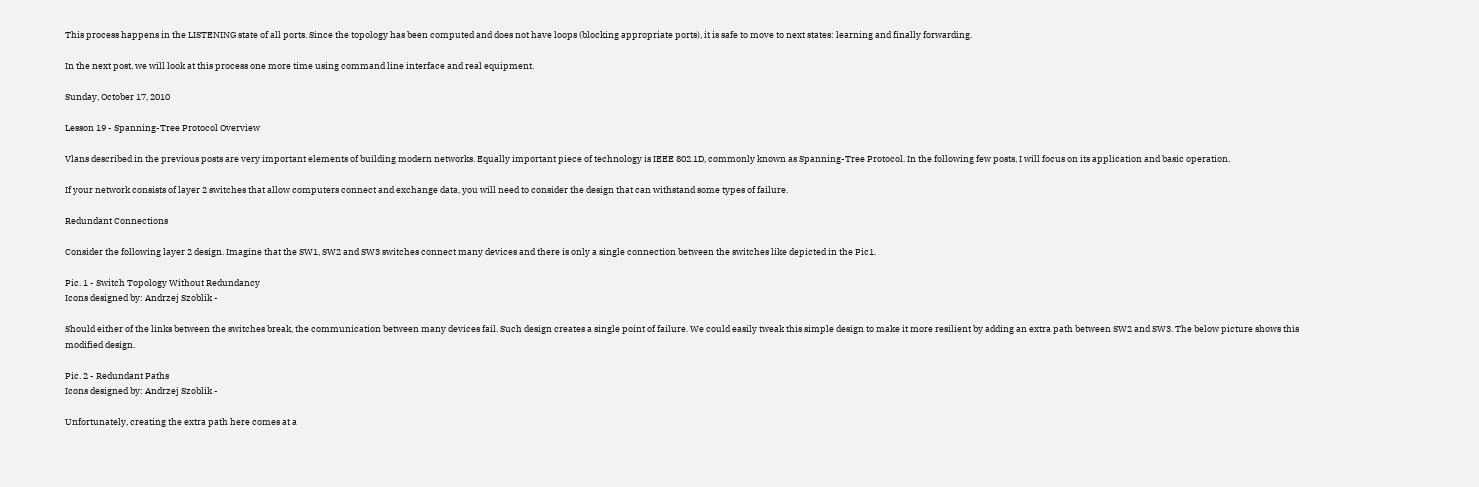This process happens in the LISTENING state of all ports. Since the topology has been computed and does not have loops (blocking appropriate ports), it is safe to move to next states: learning and finally forwarding.

In the next post, we will look at this process one more time using command line interface and real equipment.

Sunday, October 17, 2010

Lesson 19 - Spanning-Tree Protocol Overview

Vlans described in the previous posts are very important elements of building modern networks. Equally important piece of technology is IEEE 802.1D, commonly known as Spanning-Tree Protocol. In the following few posts, I will focus on its application and basic operation.

If your network consists of layer 2 switches that allow computers connect and exchange data, you will need to consider the design that can withstand some types of failure.

Redundant Connections

Consider the following layer 2 design. Imagine that the SW1, SW2 and SW3 switches connect many devices and there is only a single connection between the switches like depicted in the Pic1.

Pic. 1 - Switch Topology Without Redundancy
Icons designed by: Andrzej Szoblik -

Should either of the links between the switches break, the communication between many devices fail. Such design creates a single point of failure. We could easily tweak this simple design to make it more resilient by adding an extra path between SW2 and SW3. The below picture shows this modified design.

Pic. 2 - Redundant Paths
Icons designed by: Andrzej Szoblik -

Unfortunately, creating the extra path here comes at a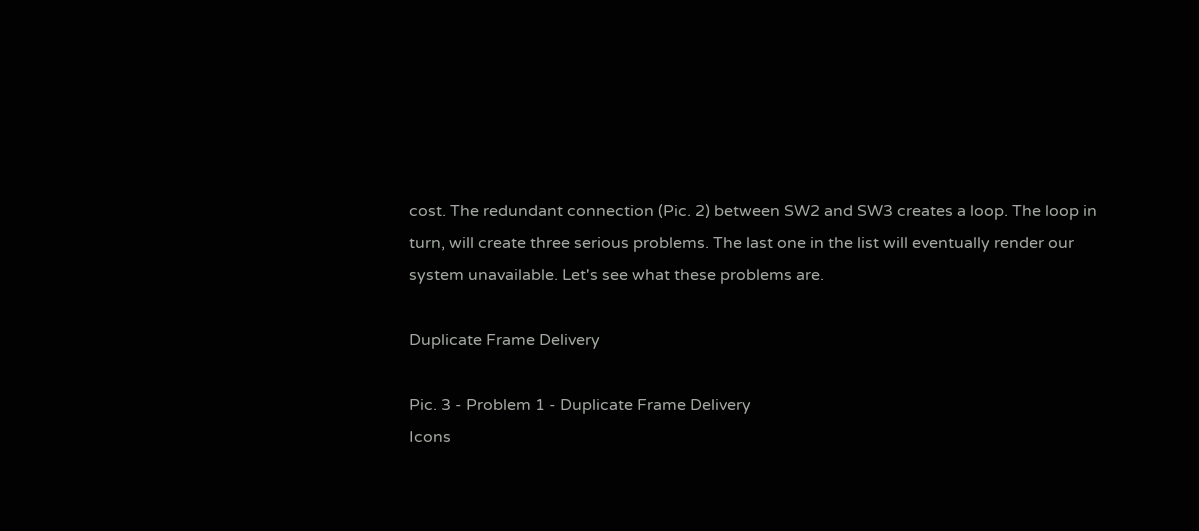cost. The redundant connection (Pic. 2) between SW2 and SW3 creates a loop. The loop in turn, will create three serious problems. The last one in the list will eventually render our system unavailable. Let's see what these problems are.

Duplicate Frame Delivery

Pic. 3 - Problem 1 - Duplicate Frame Delivery
Icons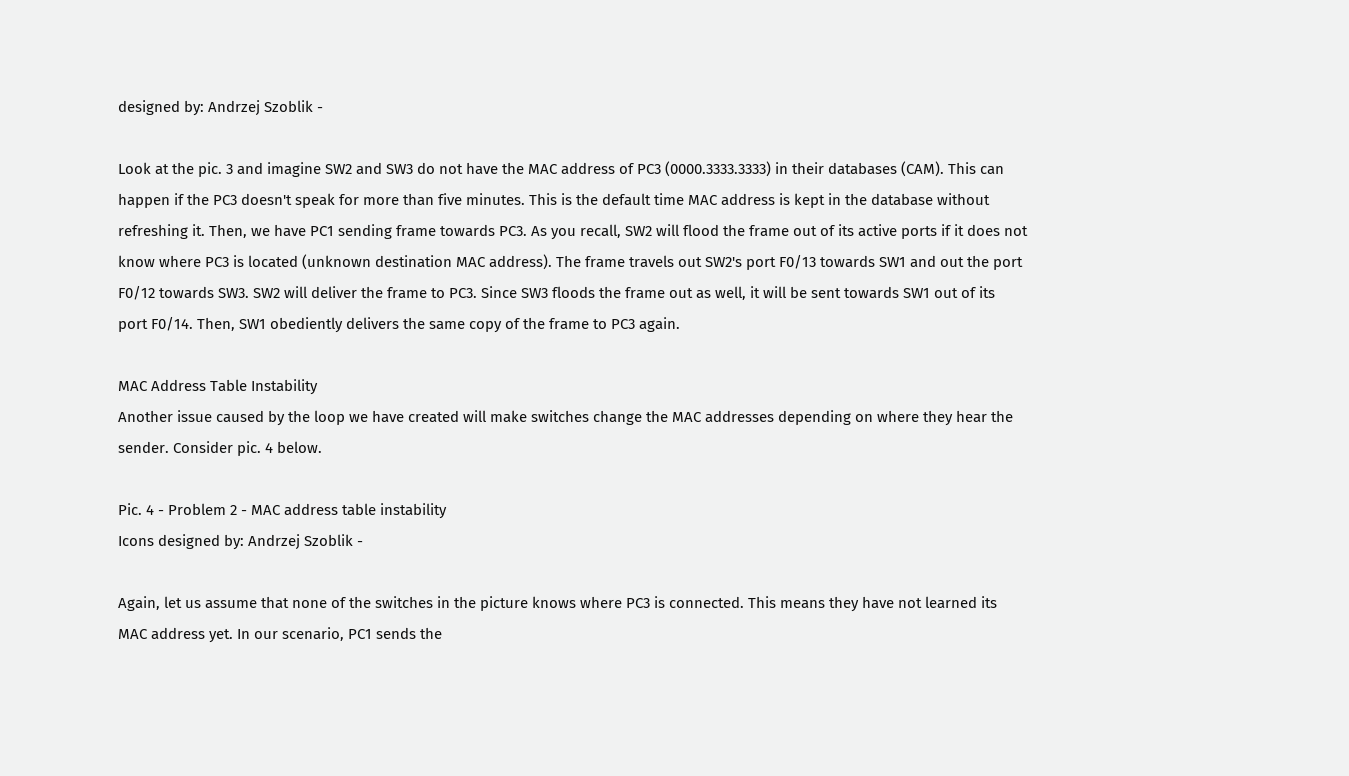designed by: Andrzej Szoblik -

Look at the pic. 3 and imagine SW2 and SW3 do not have the MAC address of PC3 (0000.3333.3333) in their databases (CAM). This can happen if the PC3 doesn't speak for more than five minutes. This is the default time MAC address is kept in the database without refreshing it. Then, we have PC1 sending frame towards PC3. As you recall, SW2 will flood the frame out of its active ports if it does not know where PC3 is located (unknown destination MAC address). The frame travels out SW2's port F0/13 towards SW1 and out the port F0/12 towards SW3. SW2 will deliver the frame to PC3. Since SW3 floods the frame out as well, it will be sent towards SW1 out of its port F0/14. Then, SW1 obediently delivers the same copy of the frame to PC3 again.

MAC Address Table Instability
Another issue caused by the loop we have created will make switches change the MAC addresses depending on where they hear the sender. Consider pic. 4 below.

Pic. 4 - Problem 2 - MAC address table instability
Icons designed by: Andrzej Szoblik -

Again, let us assume that none of the switches in the picture knows where PC3 is connected. This means they have not learned its MAC address yet. In our scenario, PC1 sends the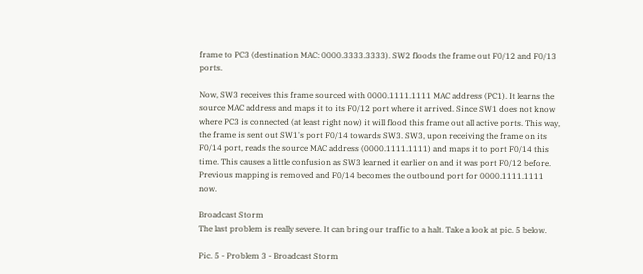frame to PC3 (destination MAC: 0000.3333.3333). SW2 floods the frame out F0/12 and F0/13 ports.

Now, SW3 receives this frame sourced with 0000.1111.1111 MAC address (PC1). It learns the source MAC address and maps it to its F0/12 port where it arrived. Since SW1 does not know where PC3 is connected (at least right now) it will flood this frame out all active ports. This way, the frame is sent out SW1's port F0/14 towards SW3. SW3, upon receiving the frame on its F0/14 port, reads the source MAC address (0000.1111.1111) and maps it to port F0/14 this time. This causes a little confusion as SW3 learned it earlier on and it was port F0/12 before. Previous mapping is removed and F0/14 becomes the outbound port for 0000.1111.1111 now.

Broadcast Storm
The last problem is really severe. It can bring our traffic to a halt. Take a look at pic. 5 below.

Pic. 5 - Problem 3 - Broadcast Storm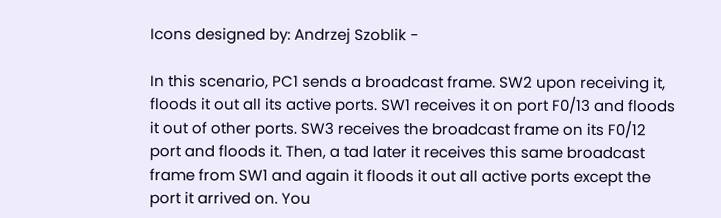Icons designed by: Andrzej Szoblik -

In this scenario, PC1 sends a broadcast frame. SW2 upon receiving it, floods it out all its active ports. SW1 receives it on port F0/13 and floods it out of other ports. SW3 receives the broadcast frame on its F0/12 port and floods it. Then, a tad later it receives this same broadcast frame from SW1 and again it floods it out all active ports except the port it arrived on. You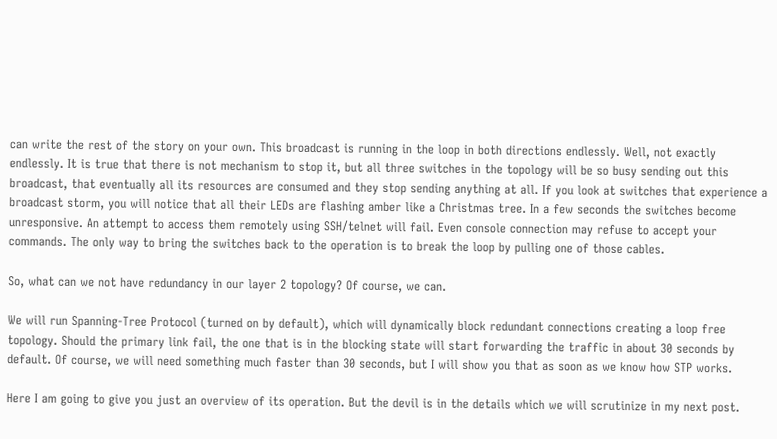can write the rest of the story on your own. This broadcast is running in the loop in both directions endlessly. Well, not exactly endlessly. It is true that there is not mechanism to stop it, but all three switches in the topology will be so busy sending out this broadcast, that eventually all its resources are consumed and they stop sending anything at all. If you look at switches that experience a broadcast storm, you will notice that all their LEDs are flashing amber like a Christmas tree. In a few seconds the switches become unresponsive. An attempt to access them remotely using SSH/telnet will fail. Even console connection may refuse to accept your commands. The only way to bring the switches back to the operation is to break the loop by pulling one of those cables.

So, what can we not have redundancy in our layer 2 topology? Of course, we can.

We will run Spanning-Tree Protocol (turned on by default), which will dynamically block redundant connections creating a loop free topology. Should the primary link fail, the one that is in the blocking state will start forwarding the traffic in about 30 seconds by default. Of course, we will need something much faster than 30 seconds, but I will show you that as soon as we know how STP works.

Here I am going to give you just an overview of its operation. But the devil is in the details which we will scrutinize in my next post.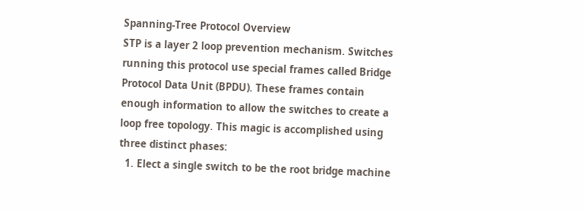Spanning-Tree Protocol Overview
STP is a layer 2 loop prevention mechanism. Switches running this protocol use special frames called Bridge Protocol Data Unit (BPDU). These frames contain enough information to allow the switches to create a loop free topology. This magic is accomplished using three distinct phases:
  1. Elect a single switch to be the root bridge machine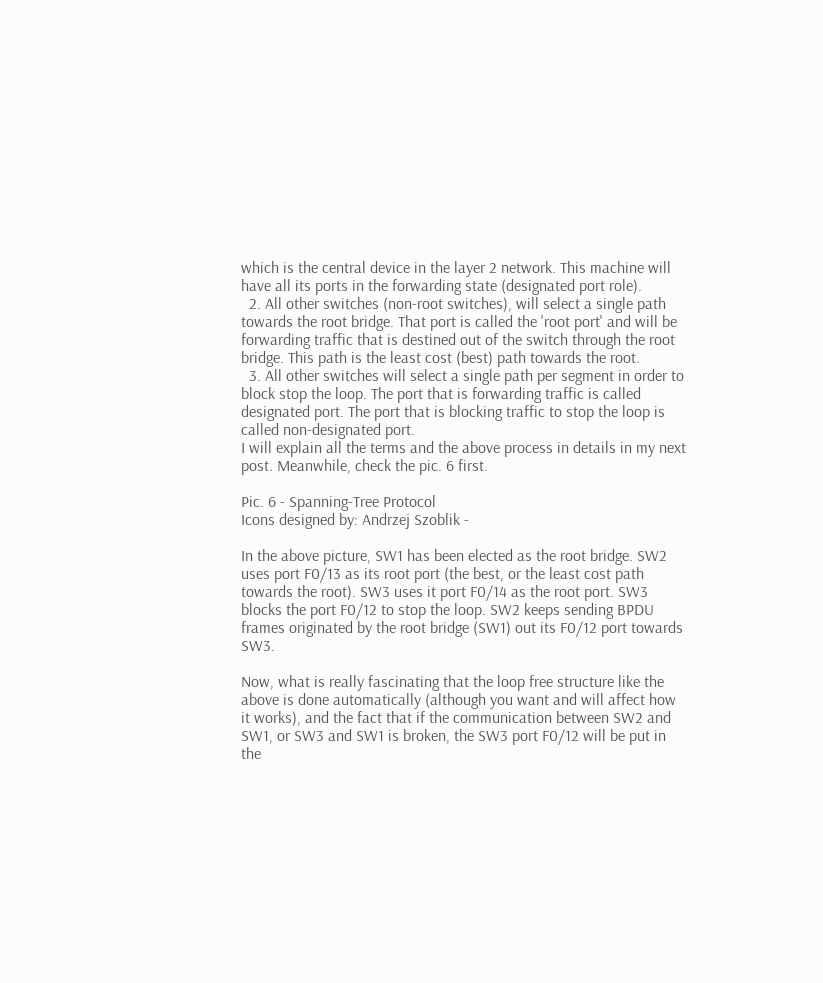which is the central device in the layer 2 network. This machine will have all its ports in the forwarding state (designated port role).
  2. All other switches (non-root switches), will select a single path towards the root bridge. That port is called the 'root port' and will be forwarding traffic that is destined out of the switch through the root bridge. This path is the least cost (best) path towards the root.
  3. All other switches will select a single path per segment in order to block stop the loop. The port that is forwarding traffic is called designated port. The port that is blocking traffic to stop the loop is called non-designated port.
I will explain all the terms and the above process in details in my next post. Meanwhile, check the pic. 6 first.

Pic. 6 - Spanning-Tree Protocol
Icons designed by: Andrzej Szoblik -

In the above picture, SW1 has been elected as the root bridge. SW2 uses port F0/13 as its root port (the best, or the least cost path towards the root). SW3 uses it port F0/14 as the root port. SW3 blocks the port F0/12 to stop the loop. SW2 keeps sending BPDU frames originated by the root bridge (SW1) out its F0/12 port towards SW3.

Now, what is really fascinating that the loop free structure like the above is done automatically (although you want and will affect how it works), and the fact that if the communication between SW2 and SW1, or SW3 and SW1 is broken, the SW3 port F0/12 will be put in the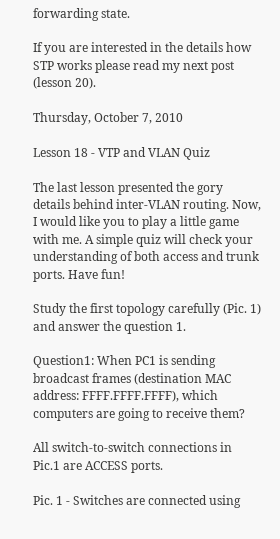forwarding state.

If you are interested in the details how STP works please read my next post (lesson 20).

Thursday, October 7, 2010

Lesson 18 - VTP and VLAN Quiz

The last lesson presented the gory details behind inter-VLAN routing. Now, I would like you to play a little game with me. A simple quiz will check your understanding of both access and trunk ports. Have fun!

Study the first topology carefully (Pic. 1) and answer the question 1.

Question1: When PC1 is sending broadcast frames (destination MAC address: FFFF.FFFF.FFFF), which computers are going to receive them?

All switch-to-switch connections in Pic.1 are ACCESS ports.

Pic. 1 - Switches are connected using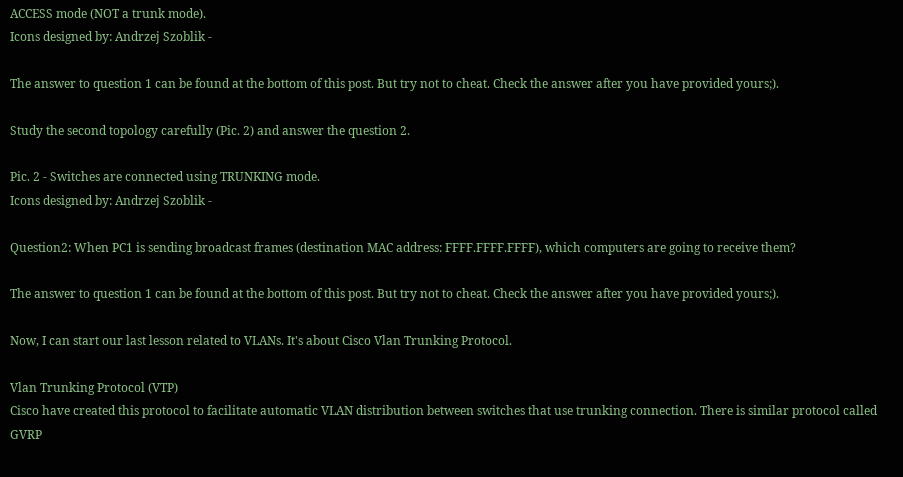ACCESS mode (NOT a trunk mode).
Icons designed by: Andrzej Szoblik -

The answer to question 1 can be found at the bottom of this post. But try not to cheat. Check the answer after you have provided yours;).

Study the second topology carefully (Pic. 2) and answer the question 2.

Pic. 2 - Switches are connected using TRUNKING mode.
Icons designed by: Andrzej Szoblik -

Question2: When PC1 is sending broadcast frames (destination MAC address: FFFF.FFFF.FFFF), which computers are going to receive them?

The answer to question 1 can be found at the bottom of this post. But try not to cheat. Check the answer after you have provided yours;).

Now, I can start our last lesson related to VLANs. It's about Cisco Vlan Trunking Protocol.

Vlan Trunking Protocol (VTP)
Cisco have created this protocol to facilitate automatic VLAN distribution between switches that use trunking connection. There is similar protocol called GVRP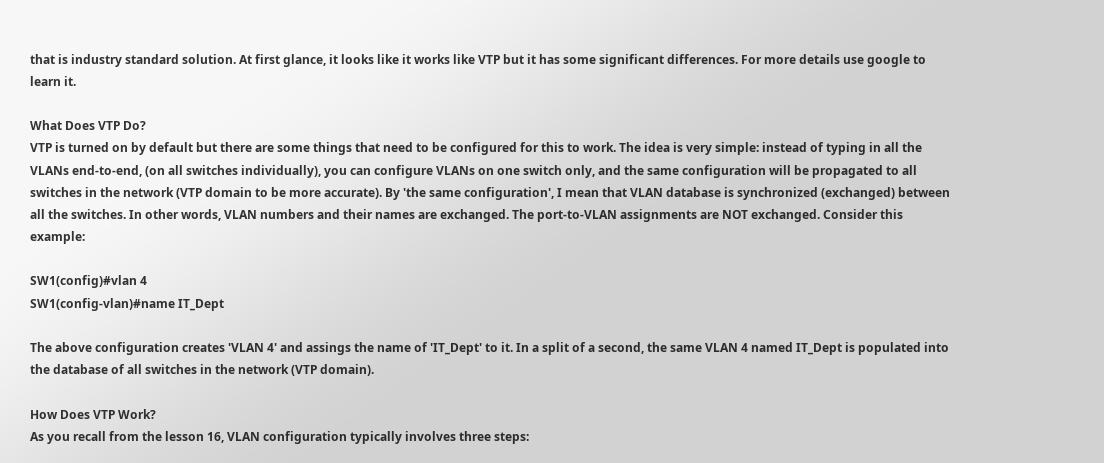that is industry standard solution. At first glance, it looks like it works like VTP but it has some significant differences. For more details use google to learn it.

What Does VTP Do?
VTP is turned on by default but there are some things that need to be configured for this to work. The idea is very simple: instead of typing in all the VLANs end-to-end, (on all switches individually), you can configure VLANs on one switch only, and the same configuration will be propagated to all switches in the network (VTP domain to be more accurate). By 'the same configuration', I mean that VLAN database is synchronized (exchanged) between all the switches. In other words, VLAN numbers and their names are exchanged. The port-to-VLAN assignments are NOT exchanged. Consider this example:

SW1(config)#vlan 4
SW1(config-vlan)#name IT_Dept

The above configuration creates 'VLAN 4' and assings the name of 'IT_Dept' to it. In a split of a second, the same VLAN 4 named IT_Dept is populated into the database of all switches in the network (VTP domain).

How Does VTP Work?
As you recall from the lesson 16, VLAN configuration typically involves three steps: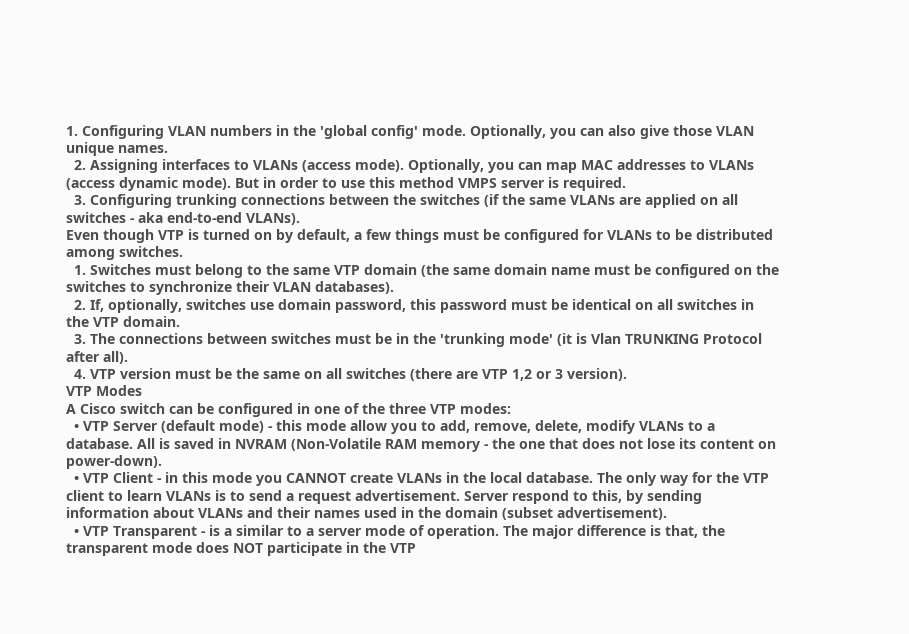1. Configuring VLAN numbers in the 'global config' mode. Optionally, you can also give those VLAN unique names.
  2. Assigning interfaces to VLANs (access mode). Optionally, you can map MAC addresses to VLANs (access dynamic mode). But in order to use this method VMPS server is required.
  3. Configuring trunking connections between the switches (if the same VLANs are applied on all switches - aka end-to-end VLANs).
Even though VTP is turned on by default, a few things must be configured for VLANs to be distributed among switches.
  1. Switches must belong to the same VTP domain (the same domain name must be configured on the switches to synchronize their VLAN databases).
  2. If, optionally, switches use domain password, this password must be identical on all switches in the VTP domain.
  3. The connections between switches must be in the 'trunking mode' (it is Vlan TRUNKING Protocol after all).
  4. VTP version must be the same on all switches (there are VTP 1,2 or 3 version).
VTP Modes
A Cisco switch can be configured in one of the three VTP modes:
  • VTP Server (default mode) - this mode allow you to add, remove, delete, modify VLANs to a database. All is saved in NVRAM (Non-Volatile RAM memory - the one that does not lose its content on power-down).
  • VTP Client - in this mode you CANNOT create VLANs in the local database. The only way for the VTP client to learn VLANs is to send a request advertisement. Server respond to this, by sending information about VLANs and their names used in the domain (subset advertisement).
  • VTP Transparent - is a similar to a server mode of operation. The major difference is that, the transparent mode does NOT participate in the VTP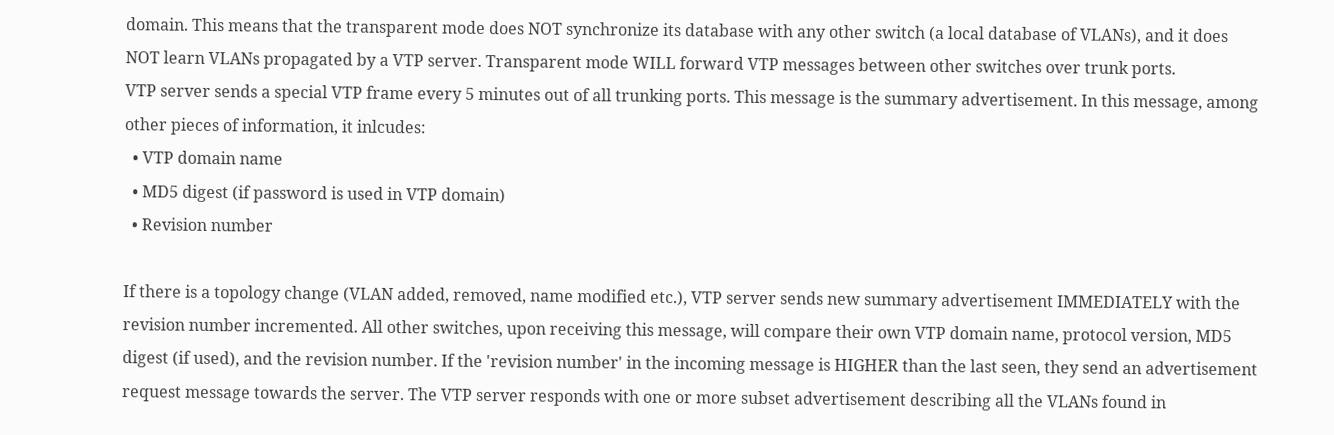domain. This means that the transparent mode does NOT synchronize its database with any other switch (a local database of VLANs), and it does NOT learn VLANs propagated by a VTP server. Transparent mode WILL forward VTP messages between other switches over trunk ports.
VTP server sends a special VTP frame every 5 minutes out of all trunking ports. This message is the summary advertisement. In this message, among other pieces of information, it inlcudes:
  • VTP domain name
  • MD5 digest (if password is used in VTP domain)
  • Revision number

If there is a topology change (VLAN added, removed, name modified etc.), VTP server sends new summary advertisement IMMEDIATELY with the revision number incremented. All other switches, upon receiving this message, will compare their own VTP domain name, protocol version, MD5 digest (if used), and the revision number. If the 'revision number' in the incoming message is HIGHER than the last seen, they send an advertisement request message towards the server. The VTP server responds with one or more subset advertisement describing all the VLANs found in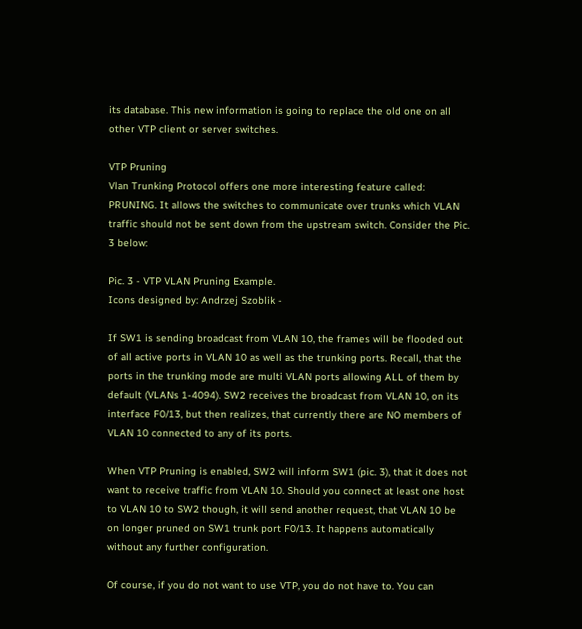its database. This new information is going to replace the old one on all other VTP client or server switches.

VTP Pruning
Vlan Trunking Protocol offers one more interesting feature called: PRUNING. It allows the switches to communicate over trunks which VLAN traffic should not be sent down from the upstream switch. Consider the Pic. 3 below:

Pic. 3 - VTP VLAN Pruning Example.
Icons designed by: Andrzej Szoblik -

If SW1 is sending broadcast from VLAN 10, the frames will be flooded out of all active ports in VLAN 10 as well as the trunking ports. Recall, that the ports in the trunking mode are multi VLAN ports allowing ALL of them by default (VLANs 1-4094). SW2 receives the broadcast from VLAN 10, on its interface F0/13, but then realizes, that currently there are NO members of VLAN 10 connected to any of its ports.

When VTP Pruning is enabled, SW2 will inform SW1 (pic. 3), that it does not want to receive traffic from VLAN 10. Should you connect at least one host to VLAN 10 to SW2 though, it will send another request, that VLAN 10 be on longer pruned on SW1 trunk port F0/13. It happens automatically without any further configuration.

Of course, if you do not want to use VTP, you do not have to. You can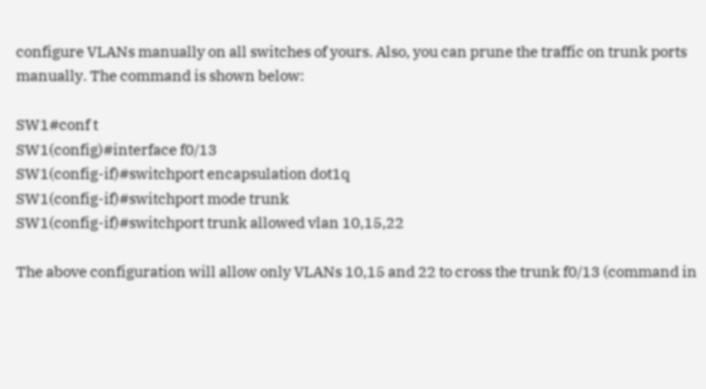configure VLANs manually on all switches of yours. Also, you can prune the traffic on trunk ports manually. The command is shown below:

SW1#conf t
SW1(config)#interface f0/13
SW1(config-if)#switchport encapsulation dot1q
SW1(config-if)#switchport mode trunk
SW1(config-if)#switchport trunk allowed vlan 10,15,22

The above configuration will allow only VLANs 10,15 and 22 to cross the trunk f0/13 (command in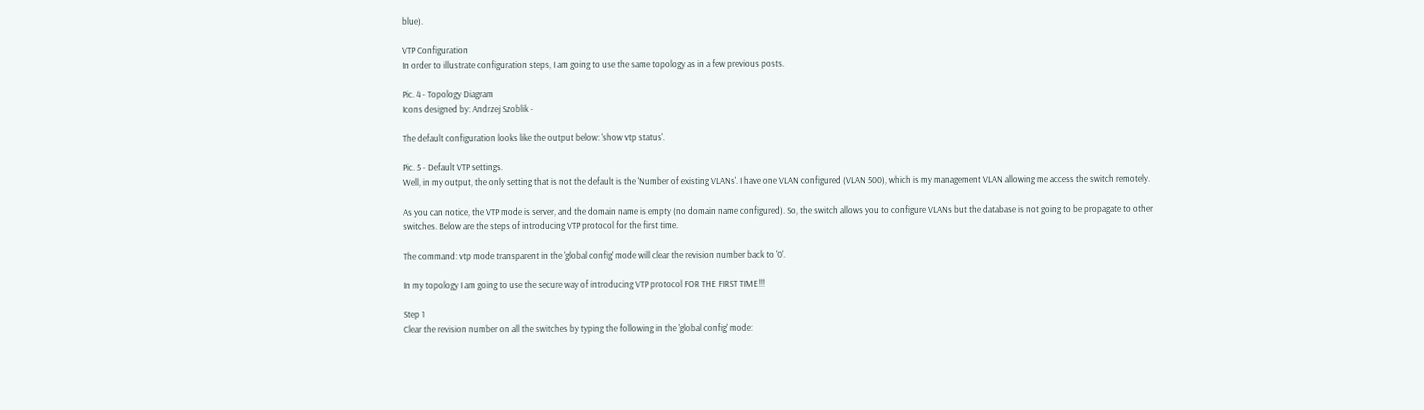blue).

VTP Configuration
In order to illustrate configuration steps, I am going to use the same topology as in a few previous posts.

Pic. 4 - Topology Diagram
Icons designed by: Andrzej Szoblik -

The default configuration looks like the output below: 'show vtp status'.

Pic. 5 - Default VTP settings.
Well, in my output, the only setting that is not the default is the 'Number of existing VLANs'. I have one VLAN configured (VLAN 500), which is my management VLAN allowing me access the switch remotely.

As you can notice, the VTP mode is server, and the domain name is empty (no domain name configured). So, the switch allows you to configure VLANs but the database is not going to be propagate to other switches. Below are the steps of introducing VTP protocol for the first time.

The command: vtp mode transparent in the 'global config' mode will clear the revision number back to '0'.

In my topology I am going to use the secure way of introducing VTP protocol FOR THE FIRST TIME!!!

Step 1
Clear the revision number on all the switches by typing the following in the 'global config' mode: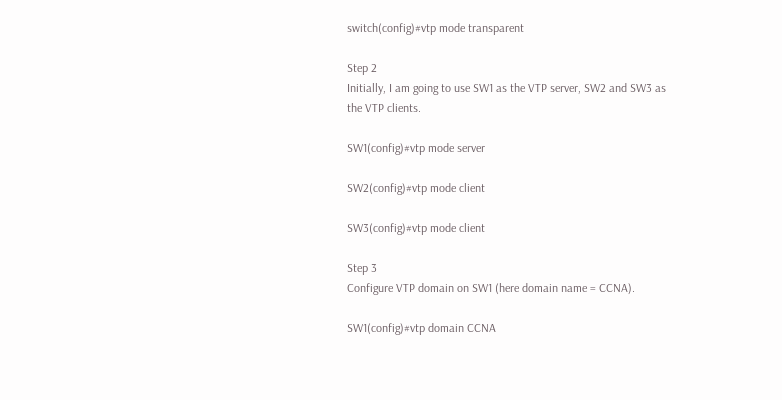switch(config)#vtp mode transparent

Step 2
Initially, I am going to use SW1 as the VTP server, SW2 and SW3 as the VTP clients.

SW1(config)#vtp mode server

SW2(config)#vtp mode client

SW3(config)#vtp mode client

Step 3
Configure VTP domain on SW1 (here domain name = CCNA).

SW1(config)#vtp domain CCNA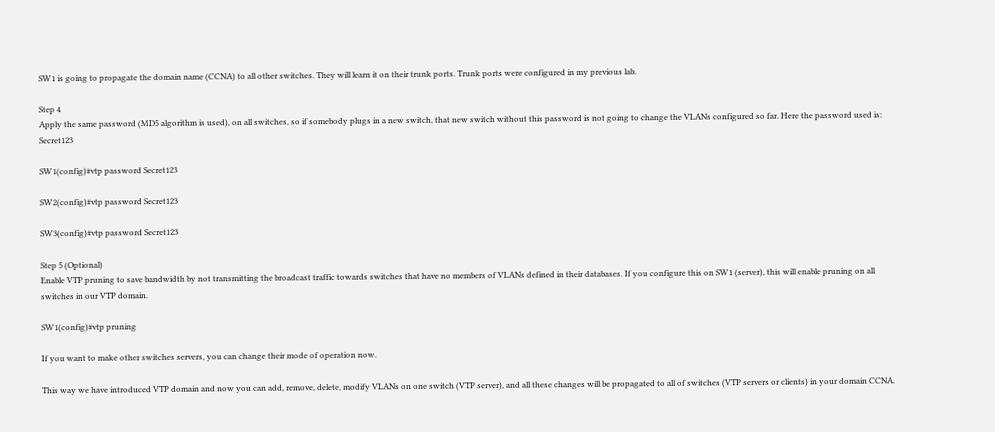SW1 is going to propagate the domain name (CCNA) to all other switches. They will learn it on their trunk ports. Trunk ports were configured in my previous lab.

Step 4
Apply the same password (MD5 algorithm is used), on all switches, so if somebody plugs in a new switch, that new switch without this password is not going to change the VLANs configured so far. Here the password used is: Secret123

SW1(config)#vtp password Secret123

SW2(config)#vtp password Secret123

SW3(config)#vtp password Secret123

Step 5 (Optional)
Enable VTP pruning to save bandwidth by not transmitting the broadcast traffic towards switches that have no members of VLANs defined in their databases. If you configure this on SW1 (server), this will enable pruning on all switches in our VTP domain.

SW1(config)#vtp pruning

If you want to make other switches servers, you can change their mode of operation now.

This way we have introduced VTP domain and now you can add, remove, delete, modify VLANs on one switch (VTP server), and all these changes will be propagated to all of switches (VTP servers or clients) in your domain CCNA.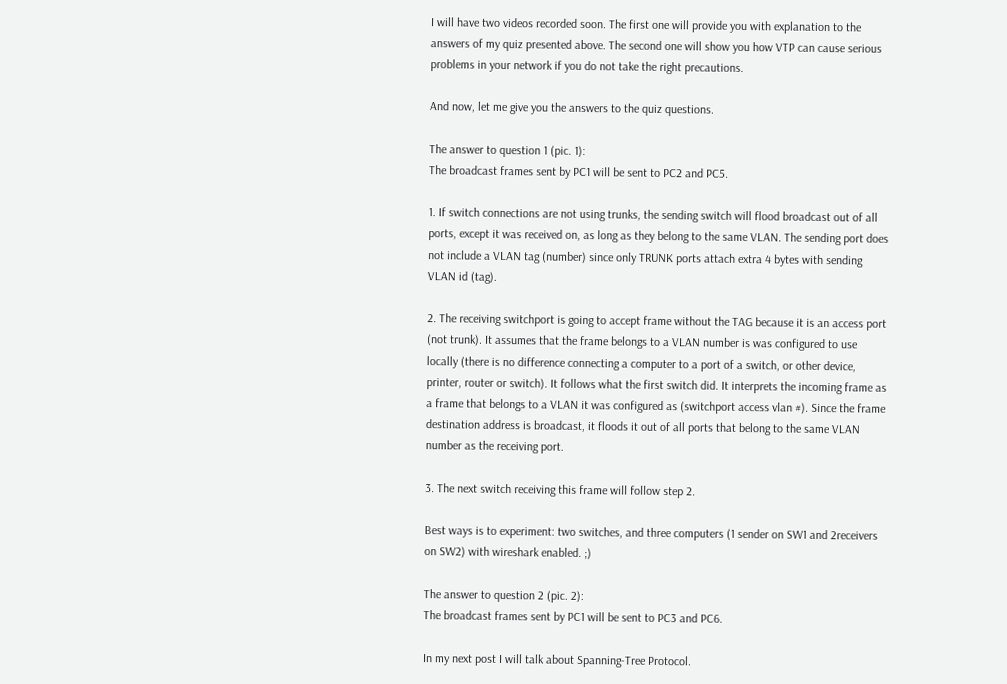I will have two videos recorded soon. The first one will provide you with explanation to the answers of my quiz presented above. The second one will show you how VTP can cause serious problems in your network if you do not take the right precautions.

And now, let me give you the answers to the quiz questions.

The answer to question 1 (pic. 1):
The broadcast frames sent by PC1 will be sent to PC2 and PC5.

1. If switch connections are not using trunks, the sending switch will flood broadcast out of all ports, except it was received on, as long as they belong to the same VLAN. The sending port does not include a VLAN tag (number) since only TRUNK ports attach extra 4 bytes with sending VLAN id (tag).

2. The receiving switchport is going to accept frame without the TAG because it is an access port (not trunk). It assumes that the frame belongs to a VLAN number is was configured to use locally (there is no difference connecting a computer to a port of a switch, or other device, printer, router or switch). It follows what the first switch did. It interprets the incoming frame as a frame that belongs to a VLAN it was configured as (switchport access vlan #). Since the frame destination address is broadcast, it floods it out of all ports that belong to the same VLAN number as the receiving port.

3. The next switch receiving this frame will follow step 2.

Best ways is to experiment: two switches, and three computers (1 sender on SW1 and 2receivers on SW2) with wireshark enabled. ;)

The answer to question 2 (pic. 2):
The broadcast frames sent by PC1 will be sent to PC3 and PC6.

In my next post I will talk about Spanning-Tree Protocol.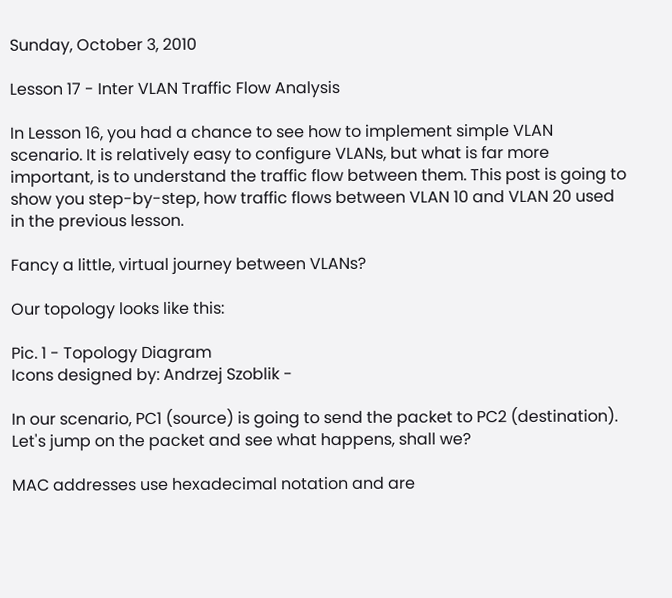Sunday, October 3, 2010

Lesson 17 - Inter VLAN Traffic Flow Analysis

In Lesson 16, you had a chance to see how to implement simple VLAN scenario. It is relatively easy to configure VLANs, but what is far more important, is to understand the traffic flow between them. This post is going to show you step-by-step, how traffic flows between VLAN 10 and VLAN 20 used in the previous lesson.

Fancy a little, virtual journey between VLANs?

Our topology looks like this:

Pic. 1 - Topology Diagram
Icons designed by: Andrzej Szoblik -

In our scenario, PC1 (source) is going to send the packet to PC2 (destination). Let's jump on the packet and see what happens, shall we?

MAC addresses use hexadecimal notation and are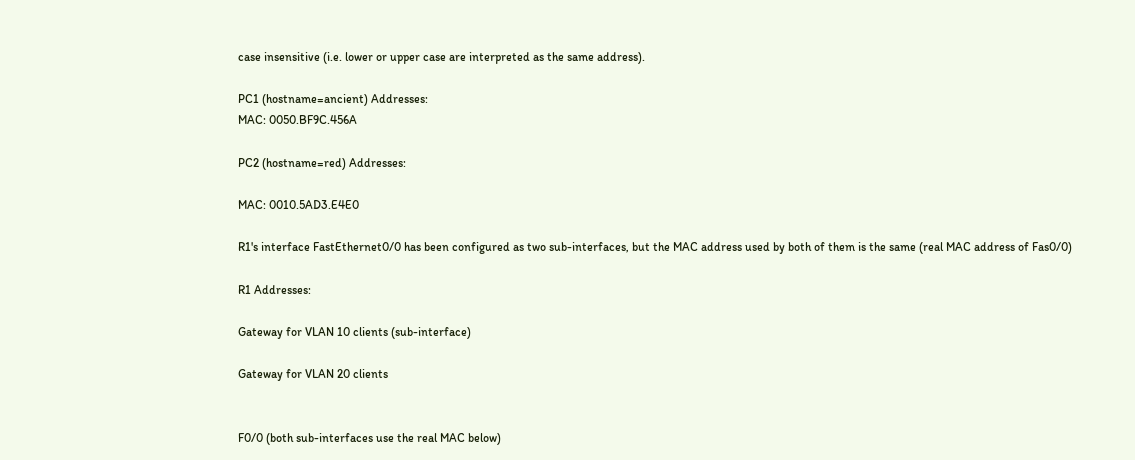case insensitive (i.e. lower or upper case are interpreted as the same address).

PC1 (hostname=ancient) Addresses:
MAC: 0050.BF9C.456A

PC2 (hostname=red) Addresses:

MAC: 0010.5AD3.E4E0

R1's interface FastEthernet0/0 has been configured as two sub-interfaces, but the MAC address used by both of them is the same (real MAC address of Fas0/0)

R1 Addresses:

Gateway for VLAN 10 clients (sub-interface)

Gateway for VLAN 20 clients


F0/0 (both sub-interfaces use the real MAC below)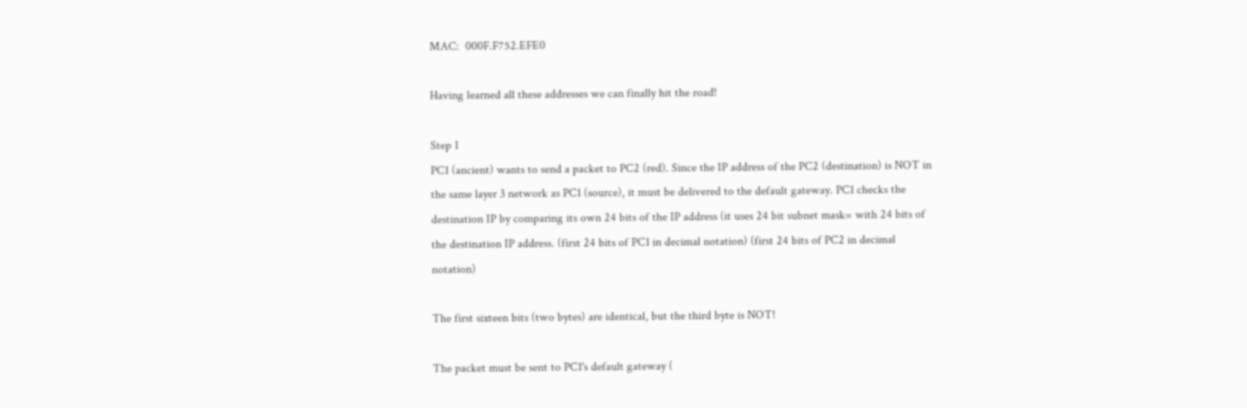MAC:  000F.F752.EFE0

Having learned all these addresses we can finally hit the road!

Step 1
PC1 (ancient) wants to send a packet to PC2 (red). Since the IP address of the PC2 (destination) is NOT in the same layer 3 network as PC1 (source), it must be delivered to the default gateway. PC1 checks the destination IP by comparing its own 24 bits of the IP address (it uses 24 bit subnet mask= with 24 bits of the destination IP address. (first 24 bits of PC1 in decimal notation) (first 24 bits of PC2 in decimal notation)

The first sixteen bits (two bytes) are identical, but the third byte is NOT!

The packet must be sent to PC1's default gateway (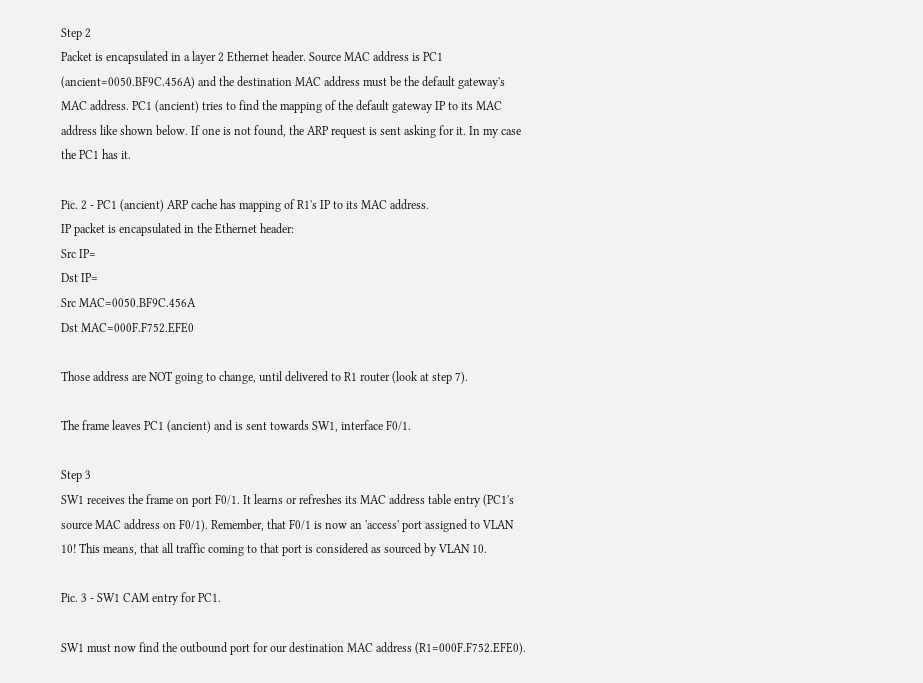Step 2
Packet is encapsulated in a layer 2 Ethernet header. Source MAC address is PC1 (ancient=0050.BF9C.456A) and the destination MAC address must be the default gateway's MAC address. PC1 (ancient) tries to find the mapping of the default gateway IP to its MAC address like shown below. If one is not found, the ARP request is sent asking for it. In my case the PC1 has it.

Pic. 2 - PC1 (ancient) ARP cache has mapping of R1's IP to its MAC address.
IP packet is encapsulated in the Ethernet header:
Src IP=
Dst IP=
Src MAC=0050.BF9C.456A
Dst MAC=000F.F752.EFE0

Those address are NOT going to change, until delivered to R1 router (look at step 7).

The frame leaves PC1 (ancient) and is sent towards SW1, interface F0/1.

Step 3
SW1 receives the frame on port F0/1. It learns or refreshes its MAC address table entry (PC1's source MAC address on F0/1). Remember, that F0/1 is now an 'access' port assigned to VLAN 10! This means, that all traffic coming to that port is considered as sourced by VLAN 10.

Pic. 3 - SW1 CAM entry for PC1.

SW1 must now find the outbound port for our destination MAC address (R1=000F.F752.EFE0).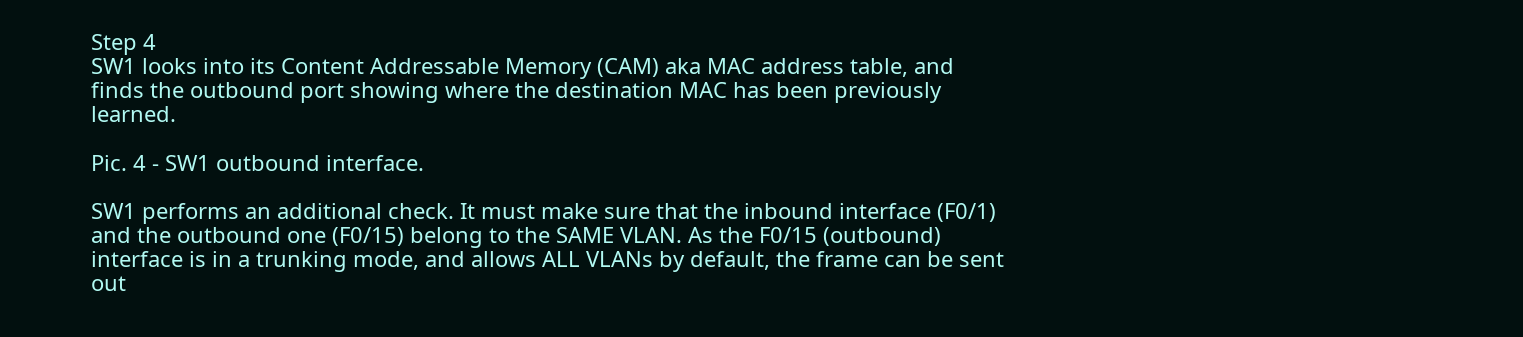Step 4
SW1 looks into its Content Addressable Memory (CAM) aka MAC address table, and finds the outbound port showing where the destination MAC has been previously learned.

Pic. 4 - SW1 outbound interface.

SW1 performs an additional check. It must make sure that the inbound interface (F0/1) and the outbound one (F0/15) belong to the SAME VLAN. As the F0/15 (outbound) interface is in a trunking mode, and allows ALL VLANs by default, the frame can be sent out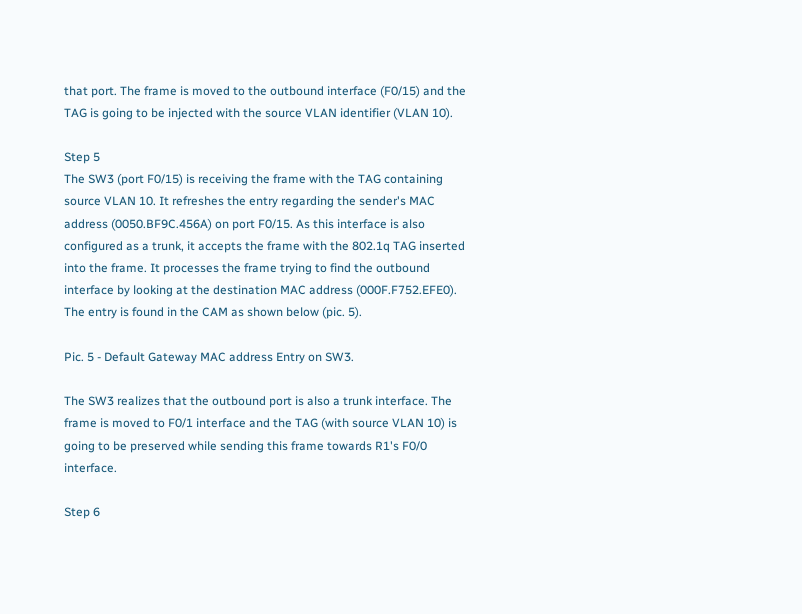that port. The frame is moved to the outbound interface (F0/15) and the TAG is going to be injected with the source VLAN identifier (VLAN 10).

Step 5
The SW3 (port F0/15) is receiving the frame with the TAG containing source VLAN 10. It refreshes the entry regarding the sender's MAC address (0050.BF9C.456A) on port F0/15. As this interface is also configured as a trunk, it accepts the frame with the 802.1q TAG inserted into the frame. It processes the frame trying to find the outbound interface by looking at the destination MAC address (000F.F752.EFE0). The entry is found in the CAM as shown below (pic. 5).

Pic. 5 - Default Gateway MAC address Entry on SW3.

The SW3 realizes that the outbound port is also a trunk interface. The frame is moved to F0/1 interface and the TAG (with source VLAN 10) is going to be preserved while sending this frame towards R1's F0/0 interface.

Step 6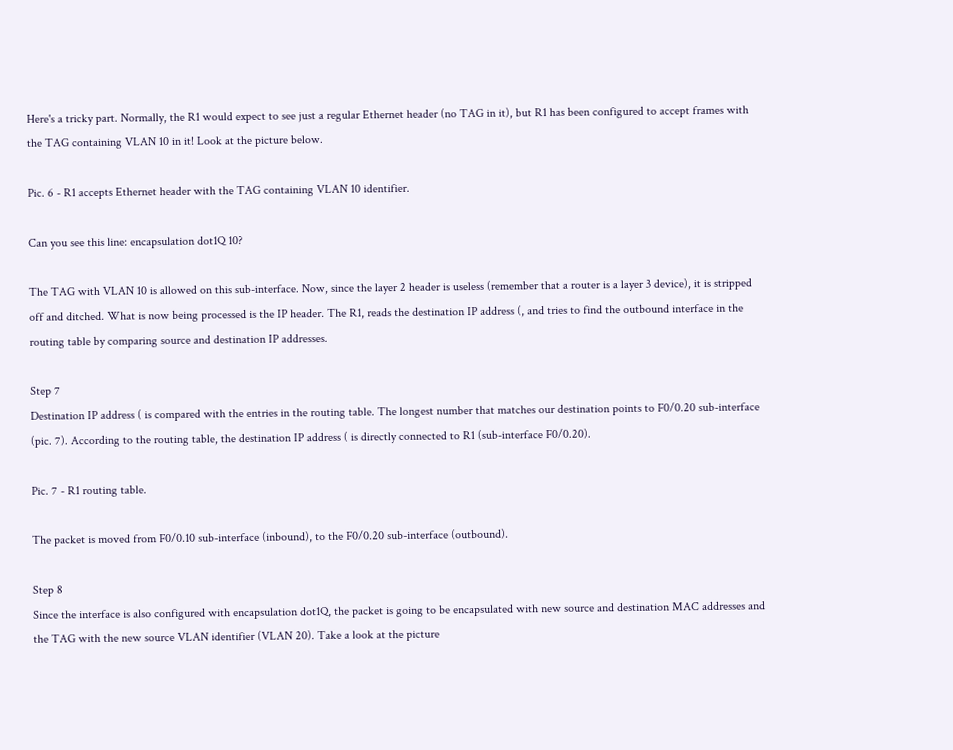Here's a tricky part. Normally, the R1 would expect to see just a regular Ethernet header (no TAG in it), but R1 has been configured to accept frames with the TAG containing VLAN 10 in it! Look at the picture below.

Pic. 6 - R1 accepts Ethernet header with the TAG containing VLAN 10 identifier.

Can you see this line: encapsulation dot1Q 10?

The TAG with VLAN 10 is allowed on this sub-interface. Now, since the layer 2 header is useless (remember that a router is a layer 3 device), it is stripped off and ditched. What is now being processed is the IP header. The R1, reads the destination IP address (, and tries to find the outbound interface in the routing table by comparing source and destination IP addresses.

Step 7
Destination IP address ( is compared with the entries in the routing table. The longest number that matches our destination points to F0/0.20 sub-interface (pic. 7). According to the routing table, the destination IP address ( is directly connected to R1 (sub-interface F0/0.20).

Pic. 7 - R1 routing table.

The packet is moved from F0/0.10 sub-interface (inbound), to the F0/0.20 sub-interface (outbound).

Step 8
Since the interface is also configured with encapsulation dot1Q, the packet is going to be encapsulated with new source and destination MAC addresses and the TAG with the new source VLAN identifier (VLAN 20). Take a look at the picture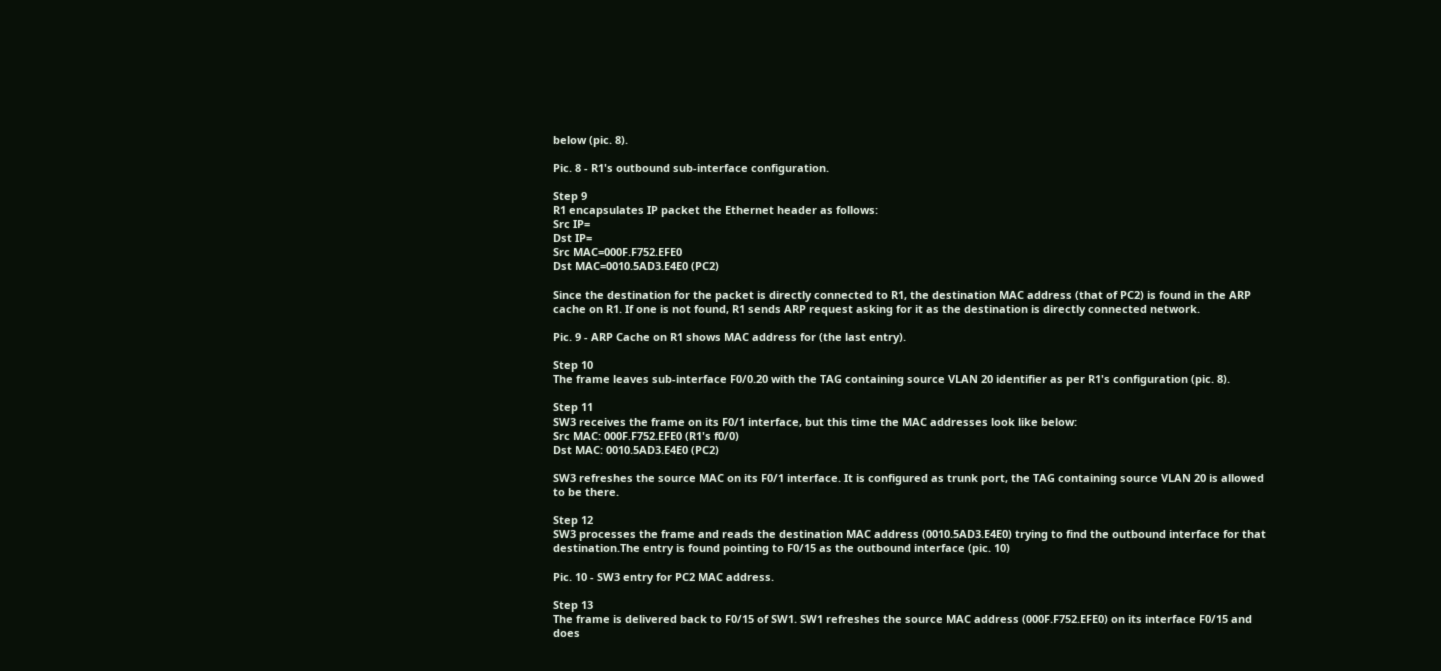below (pic. 8).

Pic. 8 - R1's outbound sub-interface configuration.

Step 9
R1 encapsulates IP packet the Ethernet header as follows:
Src IP=
Dst IP=
Src MAC=000F.F752.EFE0
Dst MAC=0010.5AD3.E4E0 (PC2)

Since the destination for the packet is directly connected to R1, the destination MAC address (that of PC2) is found in the ARP cache on R1. If one is not found, R1 sends ARP request asking for it as the destination is directly connected network.

Pic. 9 - ARP Cache on R1 shows MAC address for (the last entry).

Step 10
The frame leaves sub-interface F0/0.20 with the TAG containing source VLAN 20 identifier as per R1's configuration (pic. 8).

Step 11
SW3 receives the frame on its F0/1 interface, but this time the MAC addresses look like below:
Src MAC: 000F.F752.EFE0 (R1's f0/0)
Dst MAC: 0010.5AD3.E4E0 (PC2)

SW3 refreshes the source MAC on its F0/1 interface. It is configured as trunk port, the TAG containing source VLAN 20 is allowed to be there.

Step 12
SW3 processes the frame and reads the destination MAC address (0010.5AD3.E4E0) trying to find the outbound interface for that destination.The entry is found pointing to F0/15 as the outbound interface (pic. 10)

Pic. 10 - SW3 entry for PC2 MAC address.

Step 13
The frame is delivered back to F0/15 of SW1. SW1 refreshes the source MAC address (000F.F752.EFE0) on its interface F0/15 and does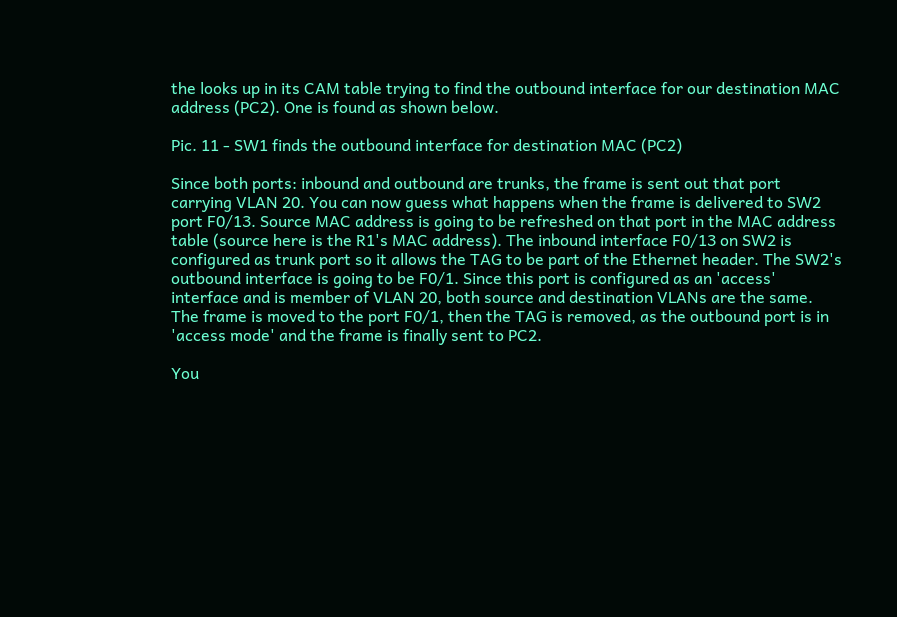the looks up in its CAM table trying to find the outbound interface for our destination MAC address (PC2). One is found as shown below.

Pic. 11 - SW1 finds the outbound interface for destination MAC (PC2)

Since both ports: inbound and outbound are trunks, the frame is sent out that port carrying VLAN 20. You can now guess what happens when the frame is delivered to SW2 port F0/13. Source MAC address is going to be refreshed on that port in the MAC address table (source here is the R1's MAC address). The inbound interface F0/13 on SW2 is configured as trunk port so it allows the TAG to be part of the Ethernet header. The SW2's outbound interface is going to be F0/1. Since this port is configured as an 'access' interface and is member of VLAN 20, both source and destination VLANs are the same. The frame is moved to the port F0/1, then the TAG is removed, as the outbound port is in 'access mode' and the frame is finally sent to PC2.

You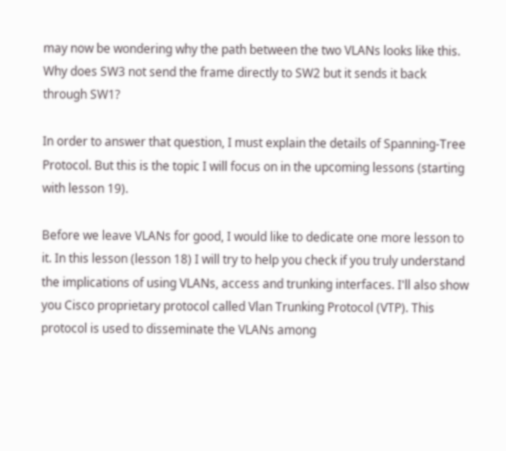may now be wondering why the path between the two VLANs looks like this. Why does SW3 not send the frame directly to SW2 but it sends it back through SW1?

In order to answer that question, I must explain the details of Spanning-Tree Protocol. But this is the topic I will focus on in the upcoming lessons (starting with lesson 19).

Before we leave VLANs for good, I would like to dedicate one more lesson to it. In this lesson (lesson 18) I will try to help you check if you truly understand the implications of using VLANs, access and trunking interfaces. I'll also show you Cisco proprietary protocol called Vlan Trunking Protocol (VTP). This protocol is used to disseminate the VLANs among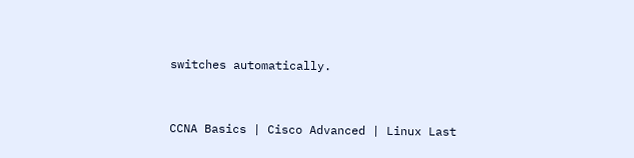switches automatically.


CCNA Basics | Cisco Advanced | Linux Last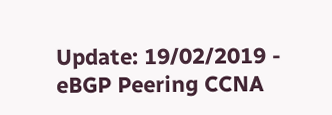Update: 19/02/2019 - eBGP Peering CCNA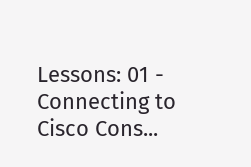Lessons: 01 - Connecting to Cisco Cons...